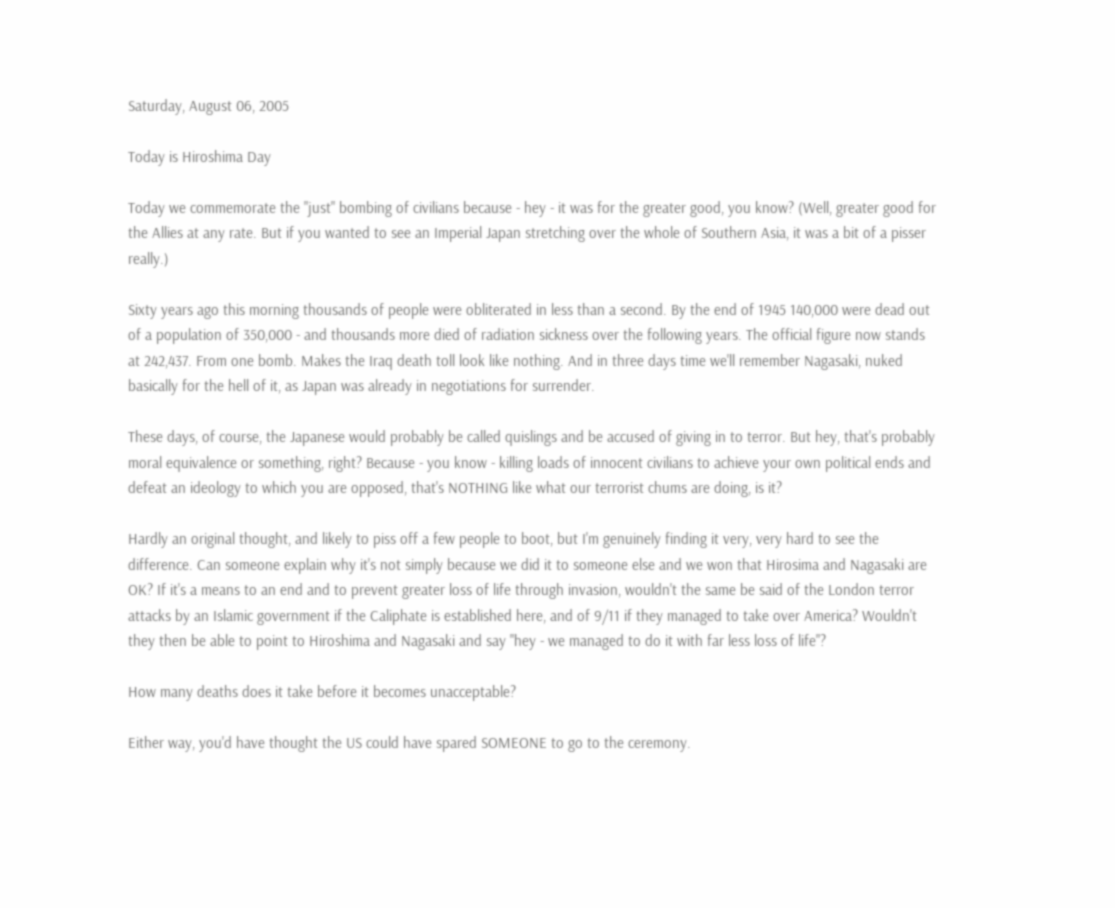Saturday, August 06, 2005

Today is Hiroshima Day

Today we commemorate the "just" bombing of civilians because - hey - it was for the greater good, you know? (Well, greater good for the Allies at any rate. But if you wanted to see an Imperial Japan stretching over the whole of Southern Asia, it was a bit of a pisser really.)

Sixty years ago this morning thousands of people were obliterated in less than a second. By the end of 1945 140,000 were dead out of a population of 350,000 - and thousands more died of radiation sickness over the following years. The official figure now stands at 242,437. From one bomb. Makes the Iraq death toll look like nothing. And in three days time we'll remember Nagasaki, nuked basically for the hell of it, as Japan was already in negotiations for surrender.

These days, of course, the Japanese would probably be called quislings and be accused of giving in to terror. But hey, that's probably moral equivalence or something, right? Because - you know - killing loads of innocent civilians to achieve your own political ends and defeat an ideology to which you are opposed, that's NOTHING like what our terrorist chums are doing, is it?

Hardly an original thought, and likely to piss off a few people to boot, but I'm genuinely finding it very, very hard to see the difference. Can someone explain why it's not simply because we did it to someone else and we won that Hirosima and Nagasaki are OK? If it's a means to an end and to prevent greater loss of life through invasion, wouldn't the same be said of the London terror attacks by an Islamic government if the Caliphate is established here, and of 9/11 if they managed to take over America? Wouldn't they then be able to point to Hiroshima and Nagasaki and say "hey - we managed to do it with far less loss of life"?

How many deaths does it take before it becomes unacceptable?

Either way, you'd have thought the US could have spared SOMEONE to go to the ceremony.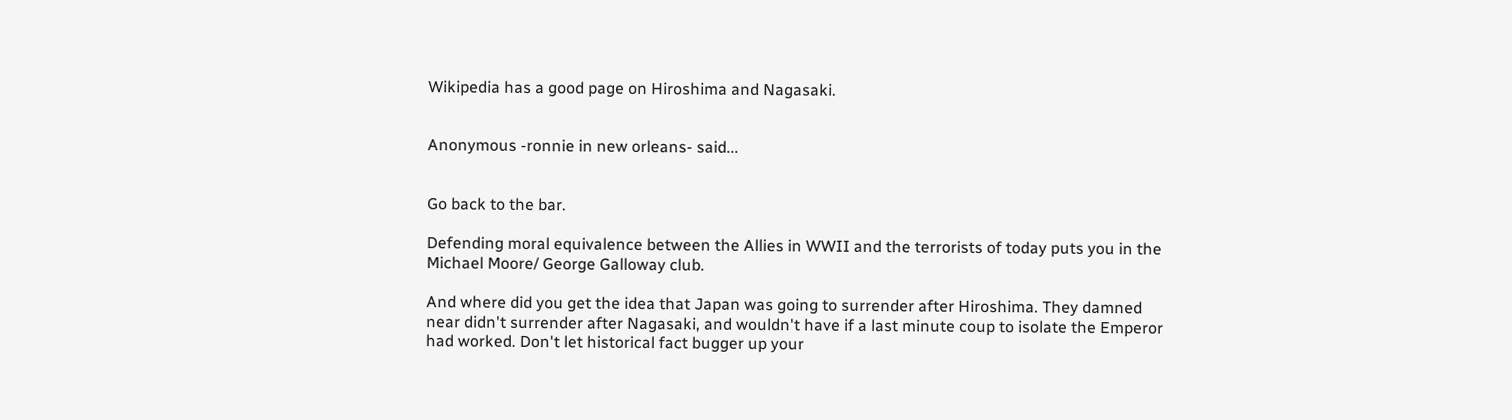Wikipedia has a good page on Hiroshima and Nagasaki.


Anonymous -ronnie in new orleans- said...


Go back to the bar.

Defending moral equivalence between the Allies in WWII and the terrorists of today puts you in the Michael Moore/ George Galloway club.

And where did you get the idea that Japan was going to surrender after Hiroshima. They damned near didn't surrender after Nagasaki, and wouldn't have if a last minute coup to isolate the Emperor had worked. Don't let historical fact bugger up your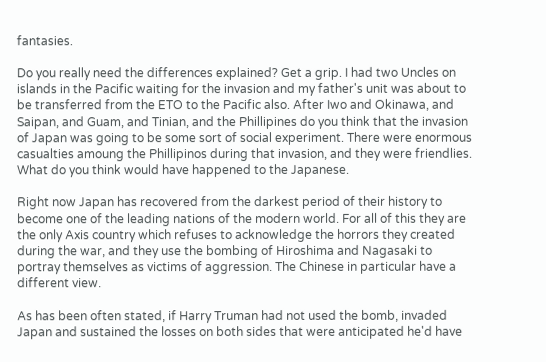fantasies.

Do you really need the differences explained? Get a grip. I had two Uncles on islands in the Pacific waiting for the invasion and my father's unit was about to be transferred from the ETO to the Pacific also. After Iwo and Okinawa, and Saipan, and Guam, and Tinian, and the Phillipines do you think that the invasion of Japan was going to be some sort of social experiment. There were enormous casualties amoung the Phillipinos during that invasion, and they were friendlies. What do you think would have happened to the Japanese.

Right now Japan has recovered from the darkest period of their history to become one of the leading nations of the modern world. For all of this they are the only Axis country which refuses to acknowledge the horrors they created during the war, and they use the bombing of Hiroshima and Nagasaki to portray themselves as victims of aggression. The Chinese in particular have a different view.

As has been often stated, if Harry Truman had not used the bomb, invaded Japan and sustained the losses on both sides that were anticipated he'd have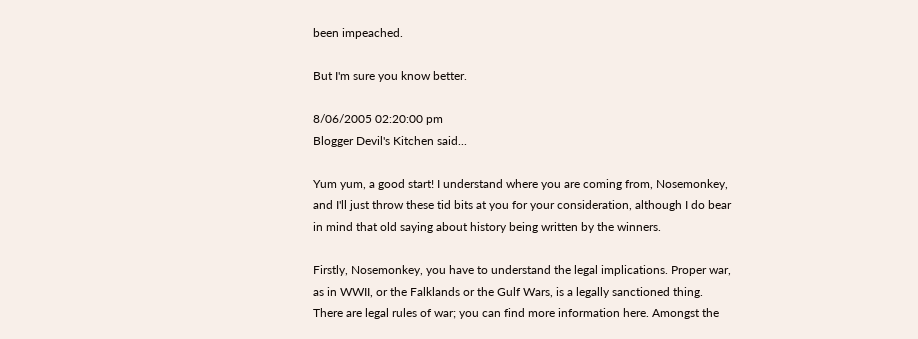been impeached.

But I'm sure you know better.

8/06/2005 02:20:00 pm
Blogger Devil's Kitchen said...

Yum yum, a good start! I understand where you are coming from, Nosemonkey, and I'll just throw these tid bits at you for your consideration, although I do bear in mind that old saying about history being written by the winners.

Firstly, Nosemonkey, you have to understand the legal implications. Proper war, as in WWII, or the Falklands or the Gulf Wars, is a legally sanctioned thing. There are legal rules of war; you can find more information here. Amongst the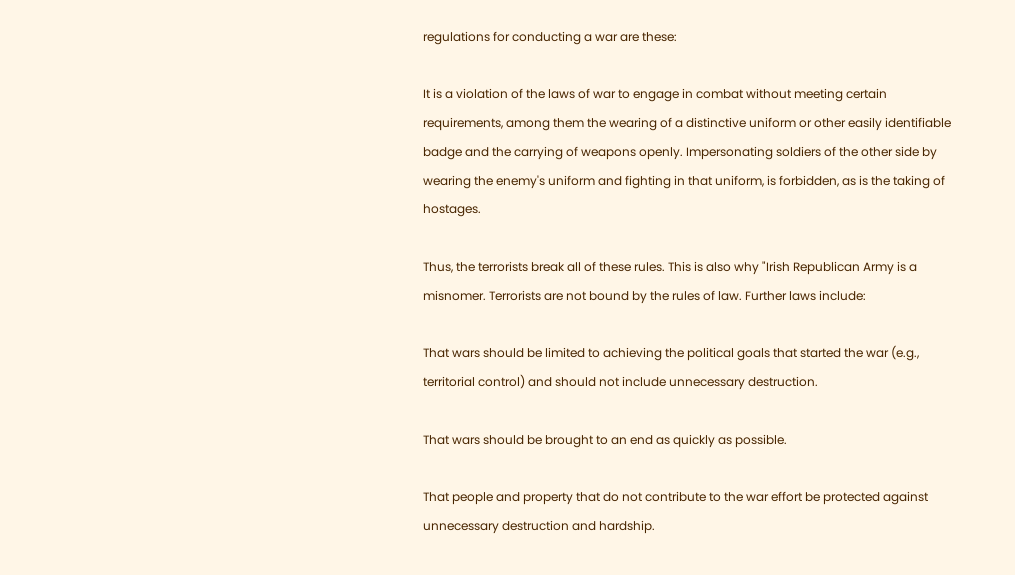regulations for conducting a war are these:

It is a violation of the laws of war to engage in combat without meeting certain requirements, among them the wearing of a distinctive uniform or other easily identifiable badge and the carrying of weapons openly. Impersonating soldiers of the other side by wearing the enemy's uniform and fighting in that uniform, is forbidden, as is the taking of hostages.

Thus, the terrorists break all of these rules. This is also why "Irish Republican Army is a misnomer. Terrorists are not bound by the rules of law. Further laws include:

That wars should be limited to achieving the political goals that started the war (e.g., territorial control) and should not include unnecessary destruction.

That wars should be brought to an end as quickly as possible.

That people and property that do not contribute to the war effort be protected against unnecessary destruction and hardship.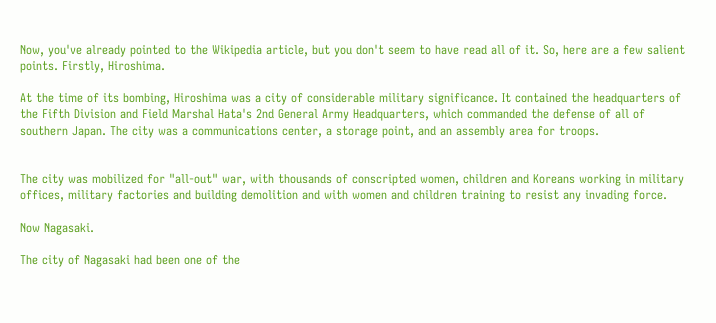Now, you've already pointed to the Wikipedia article, but you don't seem to have read all of it. So, here are a few salient points. Firstly, Hiroshima.

At the time of its bombing, Hiroshima was a city of considerable military significance. It contained the headquarters of the Fifth Division and Field Marshal Hata's 2nd General Army Headquarters, which commanded the defense of all of southern Japan. The city was a communications center, a storage point, and an assembly area for troops.


The city was mobilized for "all-out" war, with thousands of conscripted women, children and Koreans working in military offices, military factories and building demolition and with women and children training to resist any invading force.

Now Nagasaki.

The city of Nagasaki had been one of the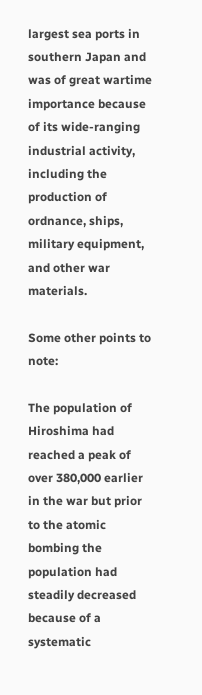largest sea ports in southern Japan and was of great wartime importance because of its wide-ranging industrial activity, including the production of ordnance, ships, military equipment, and other war materials.

Some other points to note:

The population of Hiroshima had reached a peak of over 380,000 earlier in the war but prior to the atomic bombing the population had steadily decreased because of a systematic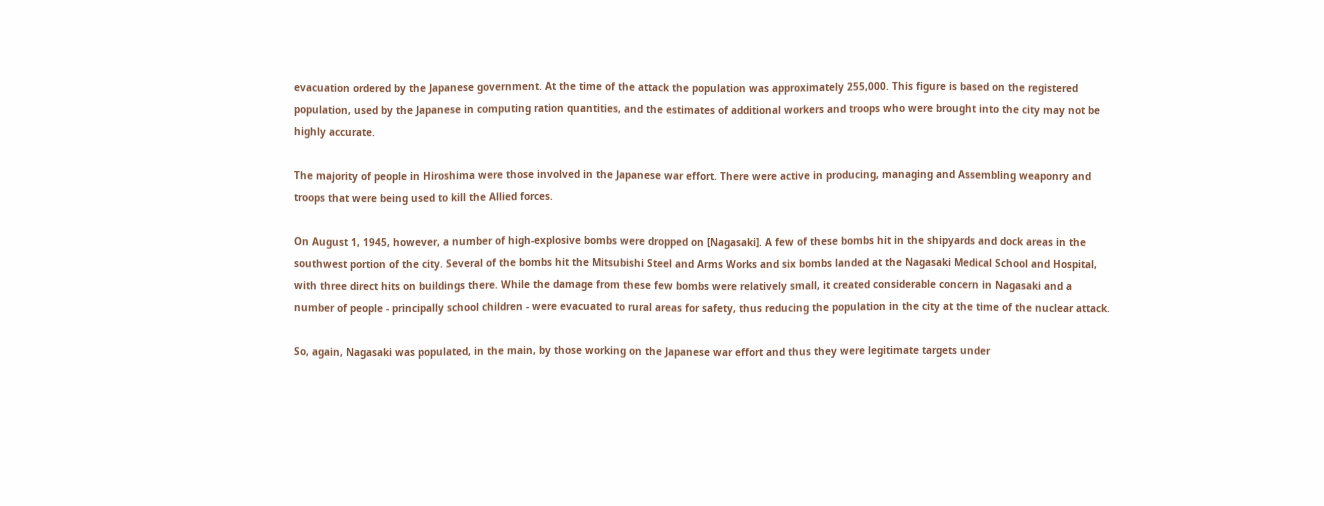evacuation ordered by the Japanese government. At the time of the attack the population was approximately 255,000. This figure is based on the registered population, used by the Japanese in computing ration quantities, and the estimates of additional workers and troops who were brought into the city may not be highly accurate.

The majority of people in Hiroshima were those involved in the Japanese war effort. There were active in producing, managing and Assembling weaponry and troops that were being used to kill the Allied forces.

On August 1, 1945, however, a number of high-explosive bombs were dropped on [Nagasaki]. A few of these bombs hit in the shipyards and dock areas in the southwest portion of the city. Several of the bombs hit the Mitsubishi Steel and Arms Works and six bombs landed at the Nagasaki Medical School and Hospital, with three direct hits on buildings there. While the damage from these few bombs were relatively small, it created considerable concern in Nagasaki and a number of people - principally school children - were evacuated to rural areas for safety, thus reducing the population in the city at the time of the nuclear attack.

So, again, Nagasaki was populated, in the main, by those working on the Japanese war effort and thus they were legitimate targets under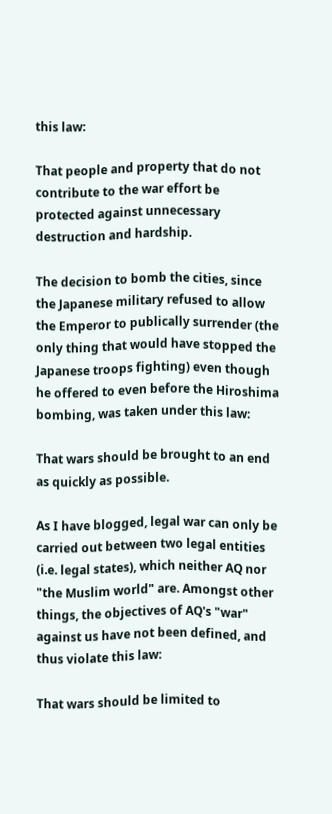this law:

That people and property that do not contribute to the war effort be protected against unnecessary destruction and hardship.

The decision to bomb the cities, since the Japanese military refused to allow the Emperor to publically surrender (the only thing that would have stopped the Japanese troops fighting) even though he offered to even before the Hiroshima bombing, was taken under this law:

That wars should be brought to an end as quickly as possible.

As I have blogged, legal war can only be carried out between two legal entities (i.e. legal states), which neither AQ nor "the Muslim world" are. Amongst other things, the objectives of AQ's "war" against us have not been defined, and thus violate this law:

That wars should be limited to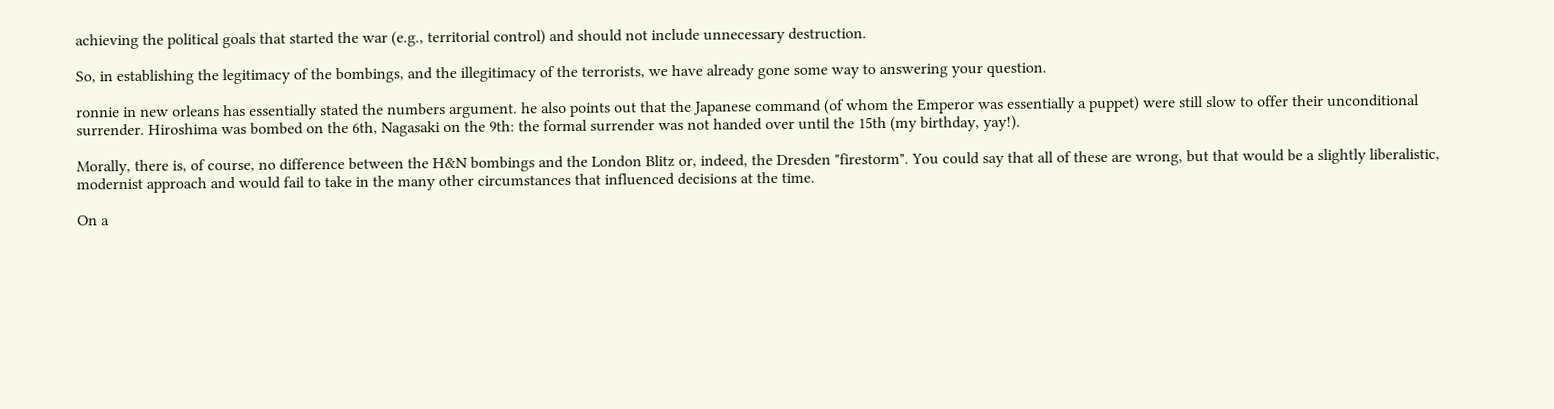achieving the political goals that started the war (e.g., territorial control) and should not include unnecessary destruction.

So, in establishing the legitimacy of the bombings, and the illegitimacy of the terrorists, we have already gone some way to answering your question.

ronnie in new orleans has essentially stated the numbers argument. he also points out that the Japanese command (of whom the Emperor was essentially a puppet) were still slow to offer their unconditional surrender. Hiroshima was bombed on the 6th, Nagasaki on the 9th: the formal surrender was not handed over until the 15th (my birthday, yay!).

Morally, there is, of course, no difference between the H&N bombings and the London Blitz or, indeed, the Dresden "firestorm". You could say that all of these are wrong, but that would be a slightly liberalistic, modernist approach and would fail to take in the many other circumstances that influenced decisions at the time.

On a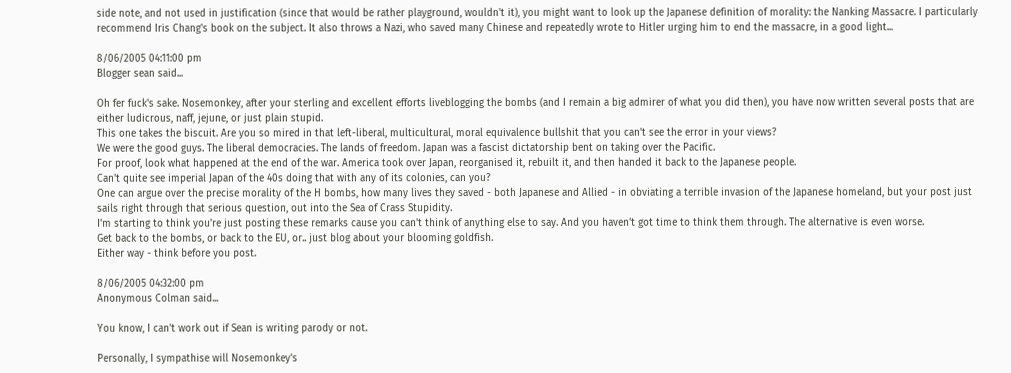side note, and not used in justification (since that would be rather playground, wouldn't it), you might want to look up the Japanese definition of morality: the Nanking Massacre. I particularly recommend Iris Chang's book on the subject. It also throws a Nazi, who saved many Chinese and repeatedly wrote to Hitler urging him to end the massacre, in a good light...

8/06/2005 04:11:00 pm
Blogger sean said...

Oh fer fuck's sake. Nosemonkey, after your sterling and excellent efforts liveblogging the bombs (and I remain a big admirer of what you did then), you have now written several posts that are either ludicrous, naff, jejune, or just plain stupid.
This one takes the biscuit. Are you so mired in that left-liberal, multicultural, moral equivalence bullshit that you can't see the error in your views?
We were the good guys. The liberal democracies. The lands of freedom. Japan was a fascist dictatorship bent on taking over the Pacific.
For proof, look what happened at the end of the war. America took over Japan, reorganised it, rebuilt it, and then handed it back to the Japanese people.
Can't quite see imperial Japan of the 40s doing that with any of its colonies, can you?
One can argue over the precise morality of the H bombs, how many lives they saved - both Japanese and Allied - in obviating a terrible invasion of the Japanese homeland, but your post just sails right through that serious question, out into the Sea of Crass Stupidity.
I'm starting to think you're just posting these remarks cause you can't think of anything else to say. And you haven't got time to think them through. The alternative is even worse.
Get back to the bombs, or back to the EU, or.. just blog about your blooming goldfish.
Either way - think before you post.

8/06/2005 04:32:00 pm
Anonymous Colman said...

You know, I can't work out if Sean is writing parody or not.

Personally, I sympathise will Nosemonkey's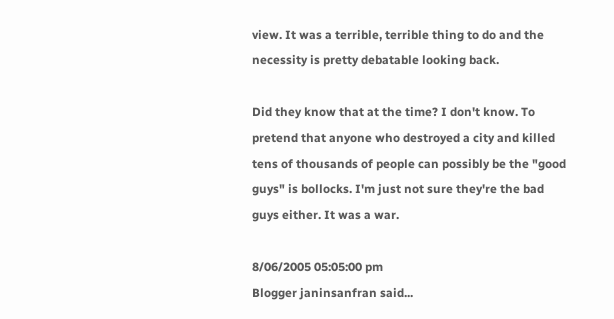view. It was a terrible, terrible thing to do and the necessity is pretty debatable looking back.

Did they know that at the time? I don't know. To pretend that anyone who destroyed a city and killed tens of thousands of people can possibly be the "good guys" is bollocks. I'm just not sure they're the bad guys either. It was a war.

8/06/2005 05:05:00 pm
Blogger janinsanfran said...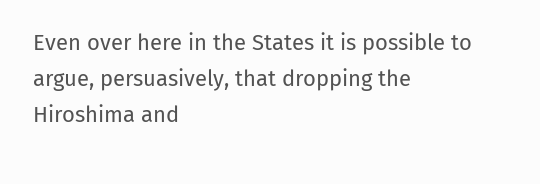Even over here in the States it is possible to argue, persuasively, that dropping the Hiroshima and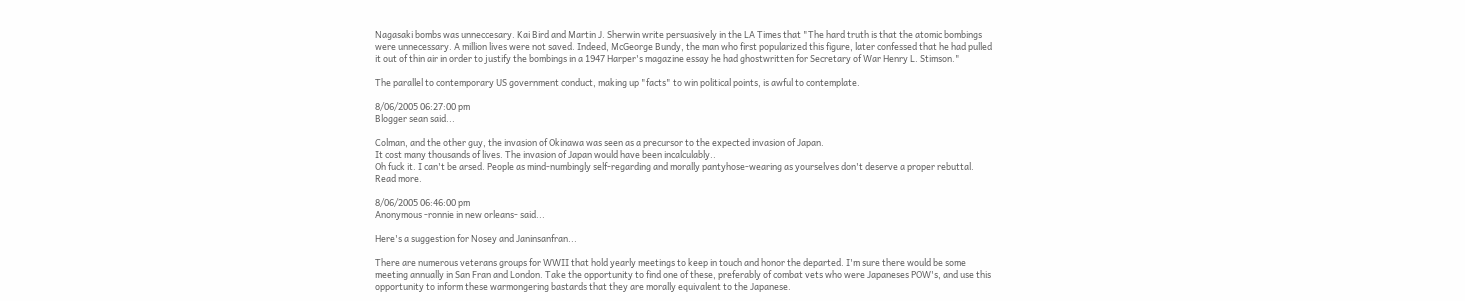Nagasaki bombs was unneccesary. Kai Bird and Martin J. Sherwin write persuasively in the LA Times that "The hard truth is that the atomic bombings were unnecessary. A million lives were not saved. Indeed, McGeorge Bundy, the man who first popularized this figure, later confessed that he had pulled it out of thin air in order to justify the bombings in a 1947 Harper's magazine essay he had ghostwritten for Secretary of War Henry L. Stimson."

The parallel to contemporary US government conduct, making up "facts" to win political points, is awful to contemplate.

8/06/2005 06:27:00 pm
Blogger sean said...

Colman, and the other guy, the invasion of Okinawa was seen as a precursor to the expected invasion of Japan.
It cost many thousands of lives. The invasion of Japan would have been incalculably..
Oh fuck it. I can't be arsed. People as mind-numbingly self-regarding and morally pantyhose-wearing as yourselves don't deserve a proper rebuttal.
Read more.

8/06/2005 06:46:00 pm
Anonymous -ronnie in new orleans- said...

Here's a suggestion for Nosey and Janinsanfran...

There are numerous veterans groups for WWII that hold yearly meetings to keep in touch and honor the departed. I'm sure there would be some meeting annually in San Fran and London. Take the opportunity to find one of these, preferably of combat vets who were Japaneses POW's, and use this opportunity to inform these warmongering bastards that they are morally equivalent to the Japanese.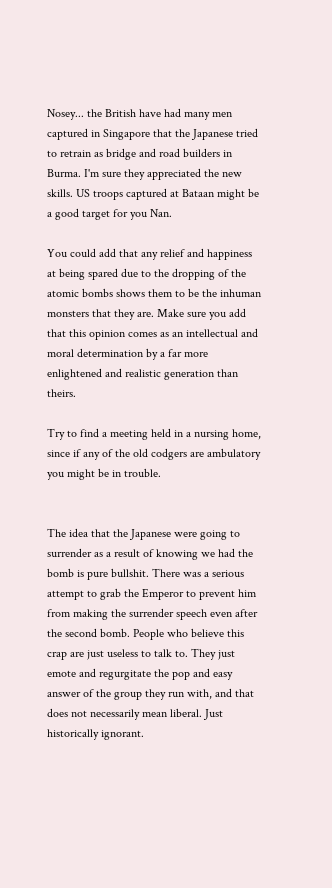Nosey... the British have had many men captured in Singapore that the Japanese tried to retrain as bridge and road builders in Burma. I'm sure they appreciated the new skills. US troops captured at Bataan might be a good target for you Nan.

You could add that any relief and happiness at being spared due to the dropping of the atomic bombs shows them to be the inhuman monsters that they are. Make sure you add that this opinion comes as an intellectual and moral determination by a far more enlightened and realistic generation than theirs.

Try to find a meeting held in a nursing home, since if any of the old codgers are ambulatory you might be in trouble.


The idea that the Japanese were going to surrender as a result of knowing we had the bomb is pure bullshit. There was a serious attempt to grab the Emperor to prevent him from making the surrender speech even after the second bomb. People who believe this crap are just useless to talk to. They just emote and regurgitate the pop and easy answer of the group they run with, and that does not necessarily mean liberal. Just historically ignorant.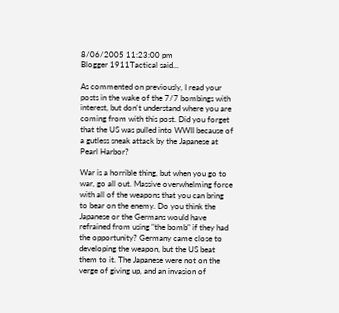8/06/2005 11:23:00 pm
Blogger 1911Tactical said...

As commented on previously, I read your posts in the wake of the 7/7 bombings with interest, but don't understand where you are coming from with this post. Did you forget that the US was pulled into WWII because of a gutless sneak attack by the Japanese at Pearl Harbor?

War is a horrible thing, but when you go to war, go all out. Massive overwhelming force with all of the weapons that you can bring to bear on the enemy. Do you think the Japanese or the Germans would have refrained from using "the bomb" if they had the opportunity? Germany came close to developing the weapon, but the US beat them to it. The Japanese were not on the verge of giving up, and an invasion of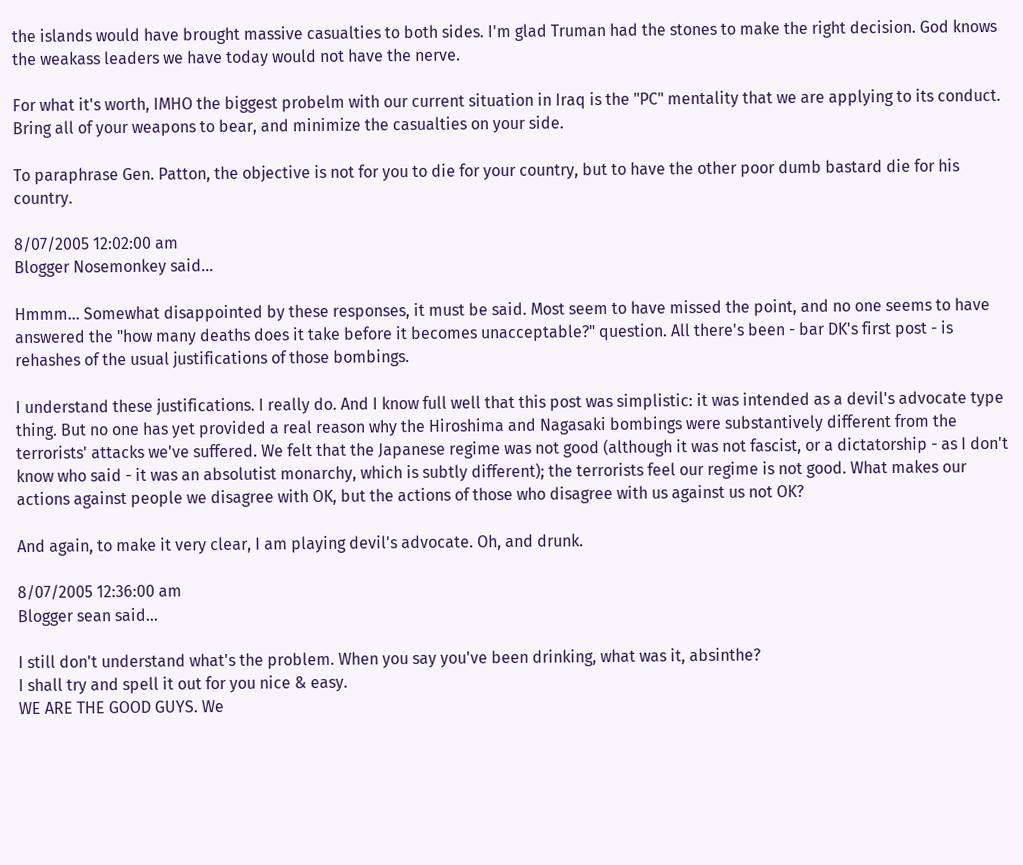the islands would have brought massive casualties to both sides. I'm glad Truman had the stones to make the right decision. God knows the weakass leaders we have today would not have the nerve.

For what it's worth, IMHO the biggest probelm with our current situation in Iraq is the "PC" mentality that we are applying to its conduct. Bring all of your weapons to bear, and minimize the casualties on your side.

To paraphrase Gen. Patton, the objective is not for you to die for your country, but to have the other poor dumb bastard die for his country.

8/07/2005 12:02:00 am
Blogger Nosemonkey said...

Hmmm... Somewhat disappointed by these responses, it must be said. Most seem to have missed the point, and no one seems to have answered the "how many deaths does it take before it becomes unacceptable?" question. All there's been - bar DK's first post - is rehashes of the usual justifications of those bombings.

I understand these justifications. I really do. And I know full well that this post was simplistic: it was intended as a devil's advocate type thing. But no one has yet provided a real reason why the Hiroshima and Nagasaki bombings were substantively different from the terrorists' attacks we've suffered. We felt that the Japanese regime was not good (although it was not fascist, or a dictatorship - as I don't know who said - it was an absolutist monarchy, which is subtly different); the terrorists feel our regime is not good. What makes our actions against people we disagree with OK, but the actions of those who disagree with us against us not OK?

And again, to make it very clear, I am playing devil's advocate. Oh, and drunk.

8/07/2005 12:36:00 am
Blogger sean said...

I still don't understand what's the problem. When you say you've been drinking, what was it, absinthe?
I shall try and spell it out for you nice & easy.
WE ARE THE GOOD GUYS. We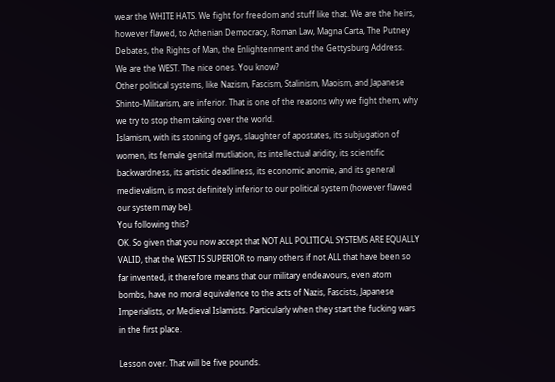wear the WHITE HATS. We fight for freedom and stuff like that. We are the heirs, however flawed, to Athenian Democracy, Roman Law, Magna Carta, The Putney Debates, the Rights of Man, the Enlightenment and the Gettysburg Address.
We are the WEST. The nice ones. You know?
Other political systems, like Nazism, Fascism, Stalinism, Maoism, and Japanese Shinto-Militarism, are inferior. That is one of the reasons why we fight them, why we try to stop them taking over the world.
Islamism, with its stoning of gays, slaughter of apostates, its subjugation of women, its female genital mutliation, its intellectual aridity, its scientific backwardness, its artistic deadliness, its economic anomie, and its general medievalism, is most definitely inferior to our political system (however flawed our system may be).
You following this?
OK. So given that you now accept that NOT ALL POLITICAL SYSTEMS ARE EQUALLY VALID, that the WEST IS SUPERIOR to many others if not ALL that have been so far invented, it therefore means that our military endeavours, even atom bombs, have no moral equivalence to the acts of Nazis, Fascists, Japanese Imperialists, or Medieval Islamists. Particularly when they start the fucking wars in the first place.

Lesson over. That will be five pounds.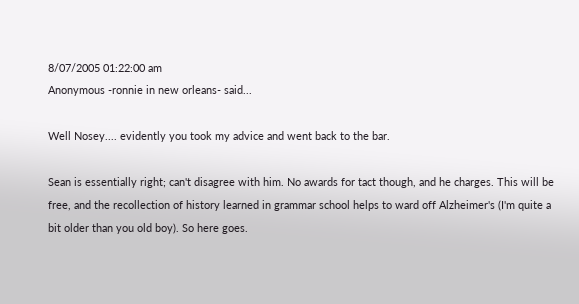8/07/2005 01:22:00 am
Anonymous -ronnie in new orleans- said...

Well Nosey.... evidently you took my advice and went back to the bar.

Sean is essentially right; can't disagree with him. No awards for tact though, and he charges. This will be free, and the recollection of history learned in grammar school helps to ward off Alzheimer's (I'm quite a bit older than you old boy). So here goes.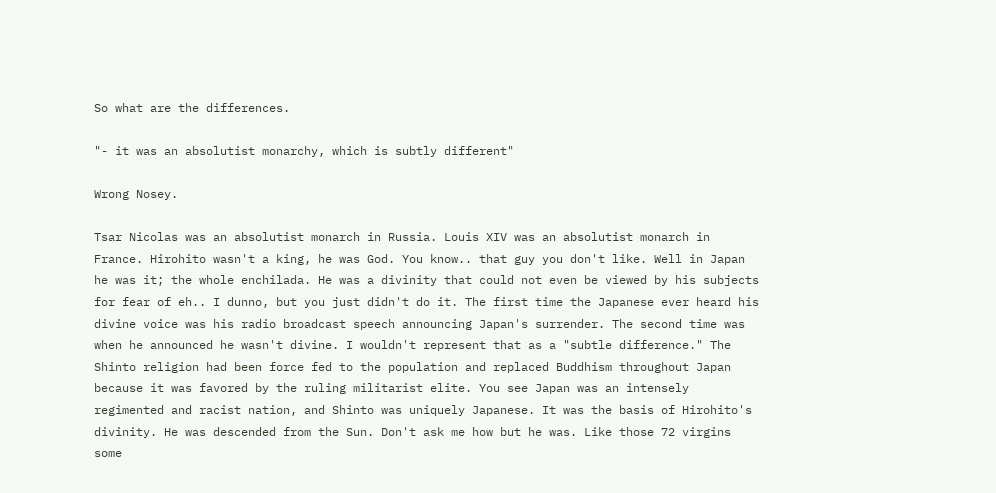So what are the differences.

"- it was an absolutist monarchy, which is subtly different"

Wrong Nosey.

Tsar Nicolas was an absolutist monarch in Russia. Louis XIV was an absolutist monarch in France. Hirohito wasn't a king, he was God. You know.. that guy you don't like. Well in Japan he was it; the whole enchilada. He was a divinity that could not even be viewed by his subjects for fear of eh.. I dunno, but you just didn't do it. The first time the Japanese ever heard his divine voice was his radio broadcast speech announcing Japan's surrender. The second time was when he announced he wasn't divine. I wouldn't represent that as a "subtle difference." The Shinto religion had been force fed to the population and replaced Buddhism throughout Japan because it was favored by the ruling militarist elite. You see Japan was an intensely regimented and racist nation, and Shinto was uniquely Japanese. It was the basis of Hirohito's divinity. He was descended from the Sun. Don't ask me how but he was. Like those 72 virgins some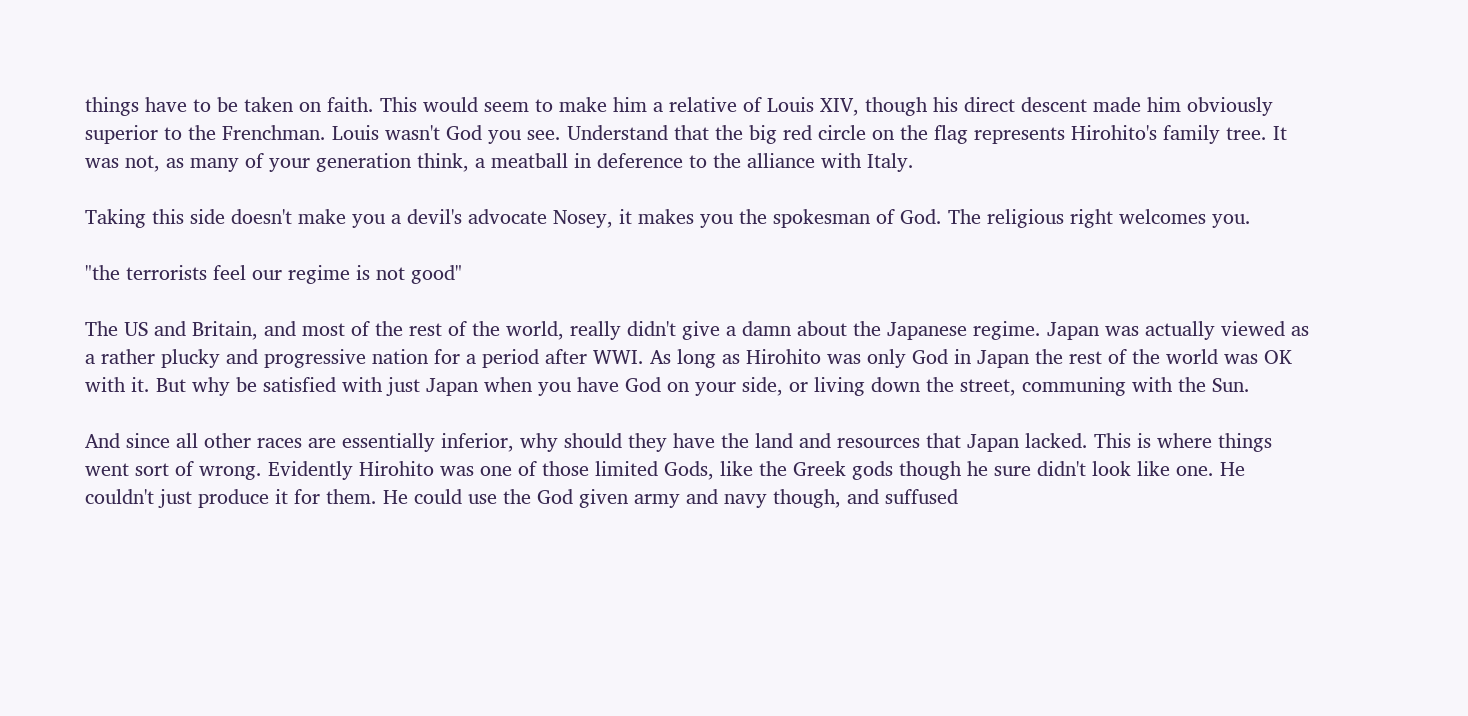things have to be taken on faith. This would seem to make him a relative of Louis XIV, though his direct descent made him obviously superior to the Frenchman. Louis wasn't God you see. Understand that the big red circle on the flag represents Hirohito's family tree. It was not, as many of your generation think, a meatball in deference to the alliance with Italy.

Taking this side doesn't make you a devil's advocate Nosey, it makes you the spokesman of God. The religious right welcomes you.

"the terrorists feel our regime is not good"

The US and Britain, and most of the rest of the world, really didn't give a damn about the Japanese regime. Japan was actually viewed as a rather plucky and progressive nation for a period after WWI. As long as Hirohito was only God in Japan the rest of the world was OK with it. But why be satisfied with just Japan when you have God on your side, or living down the street, communing with the Sun.

And since all other races are essentially inferior, why should they have the land and resources that Japan lacked. This is where things went sort of wrong. Evidently Hirohito was one of those limited Gods, like the Greek gods though he sure didn't look like one. He couldn't just produce it for them. He could use the God given army and navy though, and suffused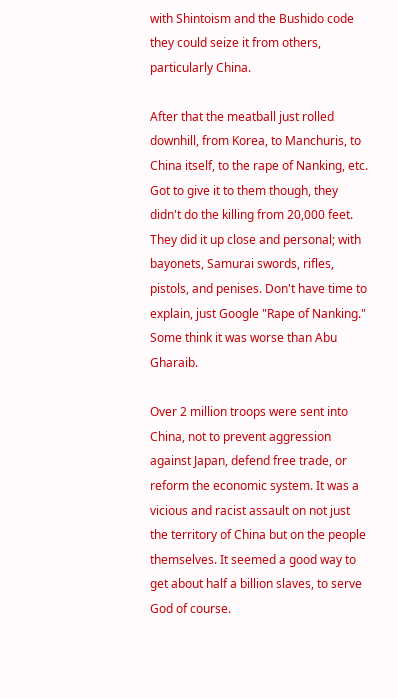with Shintoism and the Bushido code they could seize it from others, particularly China.

After that the meatball just rolled downhill, from Korea, to Manchuris, to China itself, to the rape of Nanking, etc. Got to give it to them though, they didn't do the killing from 20,000 feet. They did it up close and personal; with bayonets, Samurai swords, rifles, pistols, and penises. Don't have time to explain, just Google "Rape of Nanking." Some think it was worse than Abu Gharaib.

Over 2 million troops were sent into China, not to prevent aggression against Japan, defend free trade, or reform the economic system. It was a vicious and racist assault on not just the territory of China but on the people themselves. It seemed a good way to get about half a billion slaves, to serve God of course.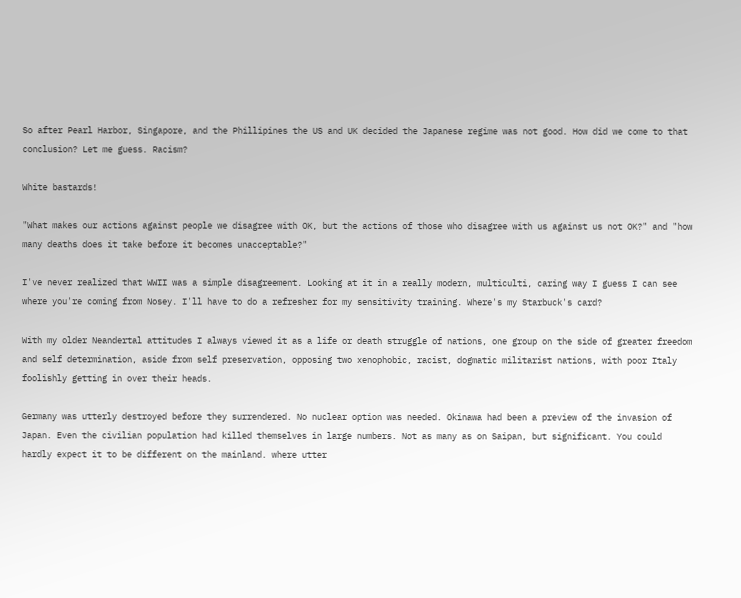So after Pearl Harbor, Singapore, and the Phillipines the US and UK decided the Japanese regime was not good. How did we come to that conclusion? Let me guess. Racism?

White bastards!

"What makes our actions against people we disagree with OK, but the actions of those who disagree with us against us not OK?" and "how many deaths does it take before it becomes unacceptable?"

I've never realized that WWII was a simple disagreement. Looking at it in a really modern, multiculti, caring way I guess I can see where you're coming from Nosey. I'll have to do a refresher for my sensitivity training. Where's my Starbuck's card?

With my older Neandertal attitudes I always viewed it as a life or death struggle of nations, one group on the side of greater freedom and self determination, aside from self preservation, opposing two xenophobic, racist, dogmatic militarist nations, with poor Italy foolishly getting in over their heads.

Germany was utterly destroyed before they surrendered. No nuclear option was needed. Okinawa had been a preview of the invasion of Japan. Even the civilian population had killed themselves in large numbers. Not as many as on Saipan, but significant. You could hardly expect it to be different on the mainland. where utter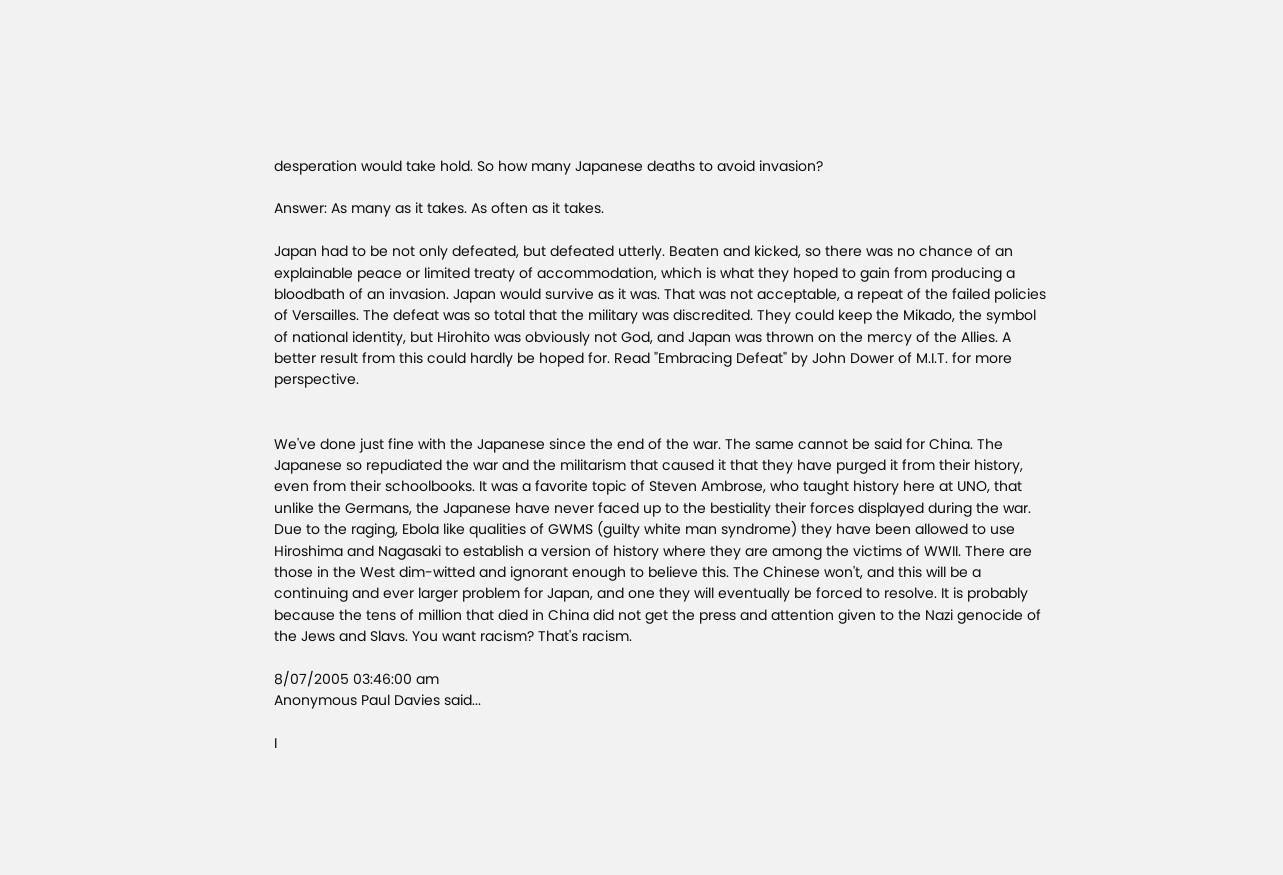desperation would take hold. So how many Japanese deaths to avoid invasion?

Answer: As many as it takes. As often as it takes.

Japan had to be not only defeated, but defeated utterly. Beaten and kicked, so there was no chance of an explainable peace or limited treaty of accommodation, which is what they hoped to gain from producing a bloodbath of an invasion. Japan would survive as it was. That was not acceptable, a repeat of the failed policies of Versailles. The defeat was so total that the military was discredited. They could keep the Mikado, the symbol of national identity, but Hirohito was obviously not God, and Japan was thrown on the mercy of the Allies. A better result from this could hardly be hoped for. Read "Embracing Defeat" by John Dower of M.I.T. for more perspective.


We've done just fine with the Japanese since the end of the war. The same cannot be said for China. The Japanese so repudiated the war and the militarism that caused it that they have purged it from their history, even from their schoolbooks. It was a favorite topic of Steven Ambrose, who taught history here at UNO, that unlike the Germans, the Japanese have never faced up to the bestiality their forces displayed during the war. Due to the raging, Ebola like qualities of GWMS (guilty white man syndrome) they have been allowed to use Hiroshima and Nagasaki to establish a version of history where they are among the victims of WWII. There are those in the West dim-witted and ignorant enough to believe this. The Chinese won't, and this will be a continuing and ever larger problem for Japan, and one they will eventually be forced to resolve. It is probably because the tens of million that died in China did not get the press and attention given to the Nazi genocide of the Jews and Slavs. You want racism? That's racism.

8/07/2005 03:46:00 am
Anonymous Paul Davies said...

I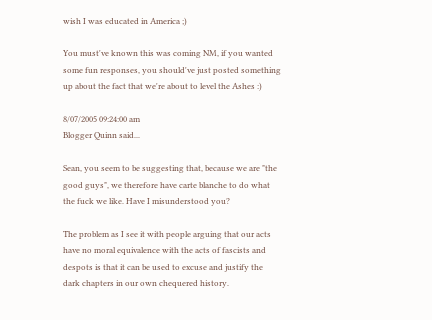wish I was educated in America ;)

You must've known this was coming NM, if you wanted some fun responses, you should've just posted something up about the fact that we're about to level the Ashes :)

8/07/2005 09:24:00 am
Blogger Quinn said...

Sean, you seem to be suggesting that, because we are "the good guys", we therefore have carte blanche to do what the fuck we like. Have I misunderstood you?

The problem as I see it with people arguing that our acts have no moral equivalence with the acts of fascists and despots is that it can be used to excuse and justify the dark chapters in our own chequered history.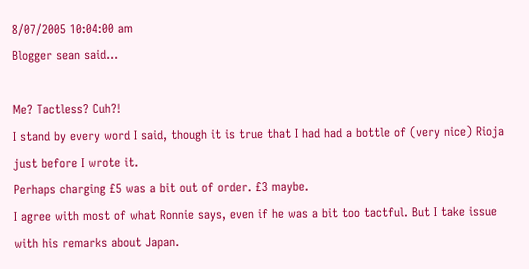8/07/2005 10:04:00 am
Blogger sean said...

Me? Tactless? Cuh?!
I stand by every word I said, though it is true that I had had a bottle of (very nice) Rioja just before I wrote it.
Perhaps charging £5 was a bit out of order. £3 maybe.
I agree with most of what Ronnie says, even if he was a bit too tactful. But I take issue with his remarks about Japan.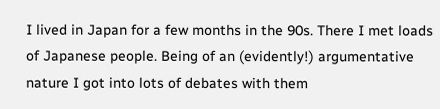I lived in Japan for a few months in the 90s. There I met loads of Japanese people. Being of an (evidently!) argumentative nature I got into lots of debates with them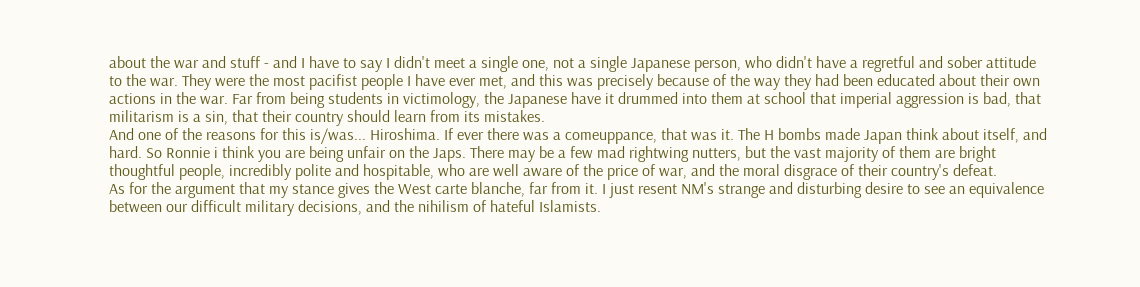about the war and stuff - and I have to say I didn't meet a single one, not a single Japanese person, who didn't have a regretful and sober attitude to the war. They were the most pacifist people I have ever met, and this was precisely because of the way they had been educated about their own actions in the war. Far from being students in victimology, the Japanese have it drummed into them at school that imperial aggression is bad, that militarism is a sin, that their country should learn from its mistakes.
And one of the reasons for this is/was... Hiroshima. If ever there was a comeuppance, that was it. The H bombs made Japan think about itself, and hard. So Ronnie i think you are being unfair on the Japs. There may be a few mad rightwing nutters, but the vast majority of them are bright thoughtful people, incredibly polite and hospitable, who are well aware of the price of war, and the moral disgrace of their country's defeat.
As for the argument that my stance gives the West carte blanche, far from it. I just resent NM's strange and disturbing desire to see an equivalence between our difficult military decisions, and the nihilism of hateful Islamists.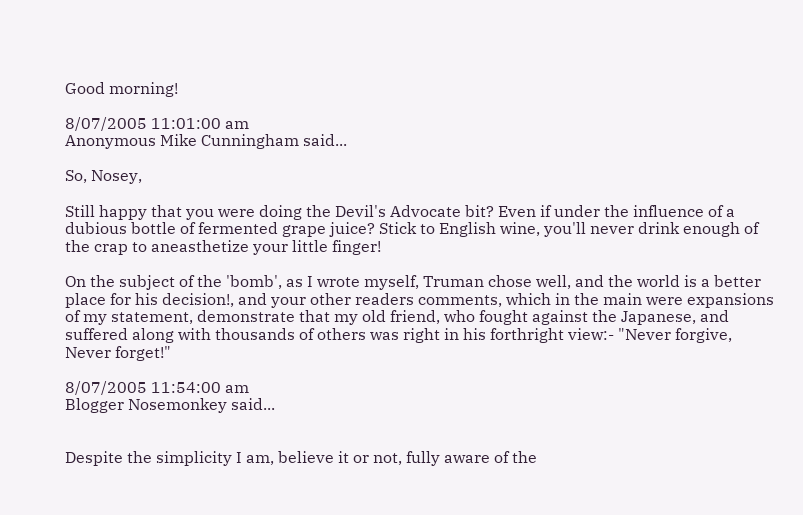Good morning!

8/07/2005 11:01:00 am
Anonymous Mike Cunningham said...

So, Nosey,

Still happy that you were doing the Devil's Advocate bit? Even if under the influence of a dubious bottle of fermented grape juice? Stick to English wine, you'll never drink enough of the crap to aneasthetize your little finger!

On the subject of the 'bomb', as I wrote myself, Truman chose well, and the world is a better place for his decision!, and your other readers comments, which in the main were expansions of my statement, demonstrate that my old friend, who fought against the Japanese, and suffered along with thousands of others was right in his forthright view:- "Never forgive, Never forget!"

8/07/2005 11:54:00 am
Blogger Nosemonkey said...


Despite the simplicity I am, believe it or not, fully aware of the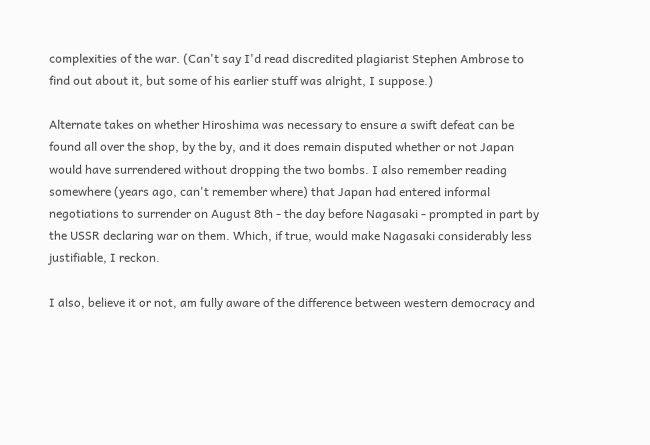complexities of the war. (Can't say I'd read discredited plagiarist Stephen Ambrose to find out about it, but some of his earlier stuff was alright, I suppose.)

Alternate takes on whether Hiroshima was necessary to ensure a swift defeat can be found all over the shop, by the by, and it does remain disputed whether or not Japan would have surrendered without dropping the two bombs. I also remember reading somewhere (years ago, can't remember where) that Japan had entered informal negotiations to surrender on August 8th - the day before Nagasaki - prompted in part by the USSR declaring war on them. Which, if true, would make Nagasaki considerably less justifiable, I reckon.

I also, believe it or not, am fully aware of the difference between western democracy and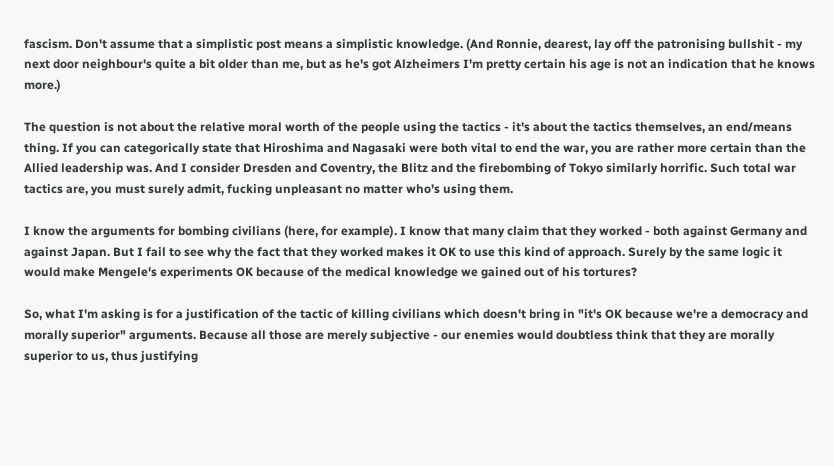fascism. Don't assume that a simplistic post means a simplistic knowledge. (And Ronnie, dearest, lay off the patronising bullshit - my next door neighbour's quite a bit older than me, but as he's got Alzheimers I'm pretty certain his age is not an indication that he knows more.)

The question is not about the relative moral worth of the people using the tactics - it's about the tactics themselves, an end/means thing. If you can categorically state that Hiroshima and Nagasaki were both vital to end the war, you are rather more certain than the Allied leadership was. And I consider Dresden and Coventry, the Blitz and the firebombing of Tokyo similarly horrific. Such total war tactics are, you must surely admit, fucking unpleasant no matter who's using them.

I know the arguments for bombing civilians (here, for example). I know that many claim that they worked - both against Germany and against Japan. But I fail to see why the fact that they worked makes it OK to use this kind of approach. Surely by the same logic it would make Mengele's experiments OK because of the medical knowledge we gained out of his tortures?

So, what I'm asking is for a justification of the tactic of killing civilians which doesn't bring in "it's OK because we're a democracy and morally superior" arguments. Because all those are merely subjective - our enemies would doubtless think that they are morally superior to us, thus justifying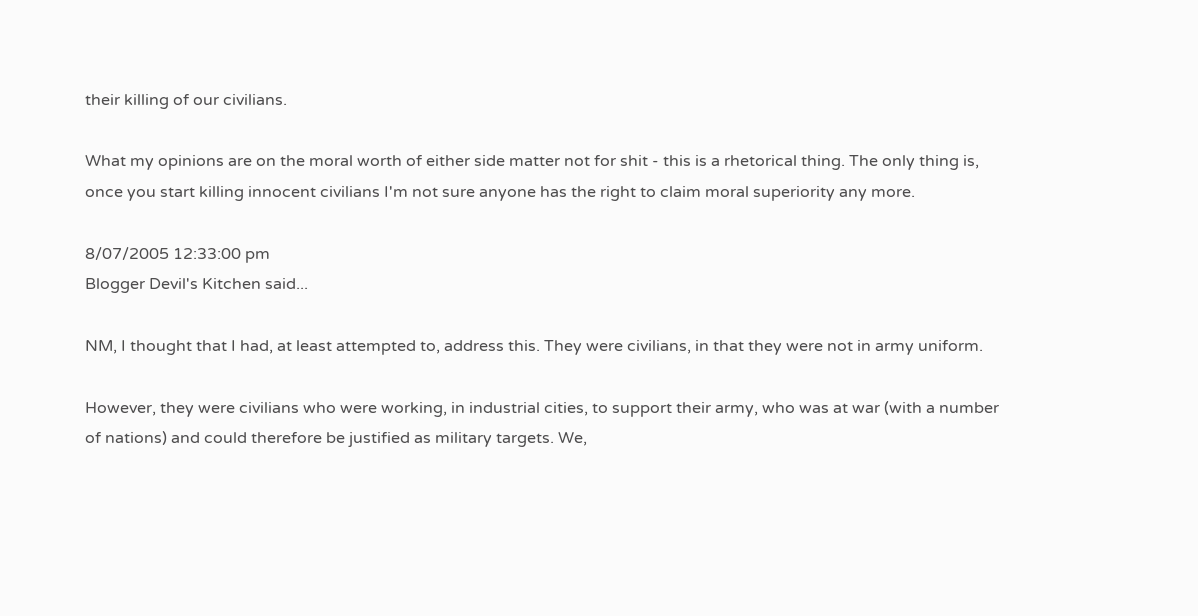their killing of our civilians.

What my opinions are on the moral worth of either side matter not for shit - this is a rhetorical thing. The only thing is, once you start killing innocent civilians I'm not sure anyone has the right to claim moral superiority any more.

8/07/2005 12:33:00 pm
Blogger Devil's Kitchen said...

NM, I thought that I had, at least attempted to, address this. They were civilians, in that they were not in army uniform.

However, they were civilians who were working, in industrial cities, to support their army, who was at war (with a number of nations) and could therefore be justified as military targets. We,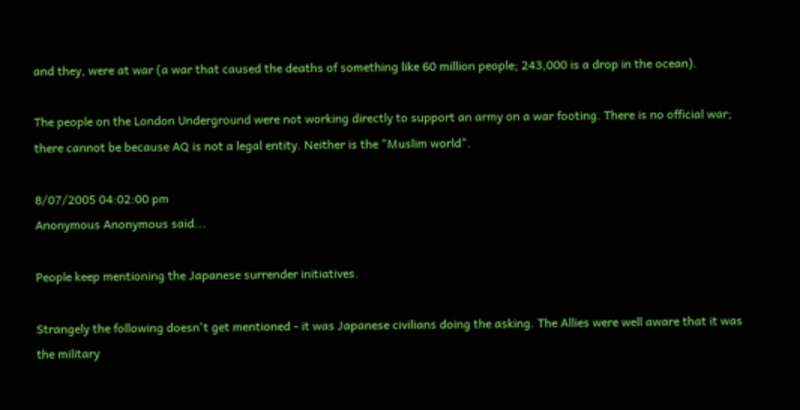and they, were at war (a war that caused the deaths of something like 60 million people; 243,000 is a drop in the ocean).

The people on the London Underground were not working directly to support an army on a war footing. There is no official war; there cannot be because AQ is not a legal entity. Neither is the "Muslim world".

8/07/2005 04:02:00 pm
Anonymous Anonymous said...

People keep mentioning the Japanese surrender initiatives.

Strangely the following doesn't get mentioned - it was Japanese civilians doing the asking. The Allies were well aware that it was the military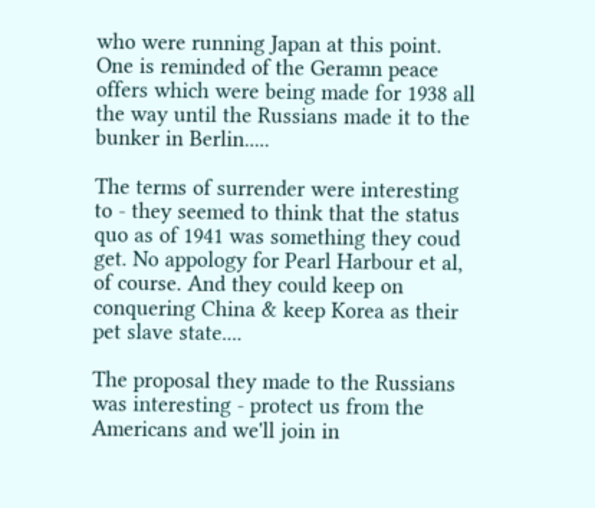who were running Japan at this point. One is reminded of the Geramn peace offers which were being made for 1938 all the way until the Russians made it to the bunker in Berlin.....

The terms of surrender were interesting to - they seemed to think that the status quo as of 1941 was something they coud get. No appology for Pearl Harbour et al, of course. And they could keep on conquering China & keep Korea as their pet slave state....

The proposal they made to the Russians was interesting - protect us from the Americans and we'll join in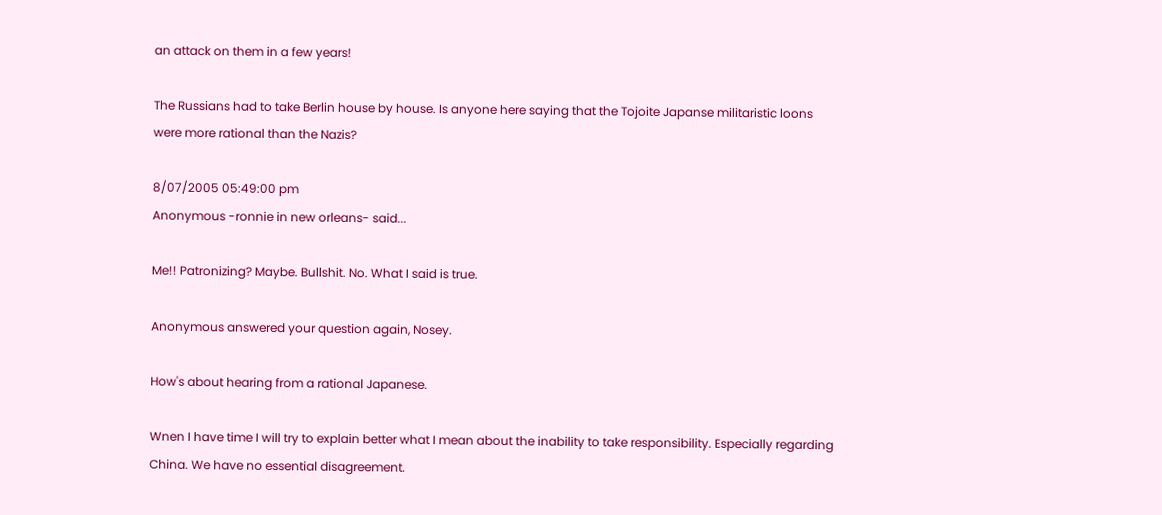an attack on them in a few years!

The Russians had to take Berlin house by house. Is anyone here saying that the Tojoite Japanse militaristic loons were more rational than the Nazis?

8/07/2005 05:49:00 pm
Anonymous -ronnie in new orleans- said...

Me!! Patronizing? Maybe. Bullshit. No. What I said is true.

Anonymous answered your question again, Nosey.

How's about hearing from a rational Japanese.

Wnen I have time I will try to explain better what I mean about the inability to take responsibility. Especially regarding China. We have no essential disagreement.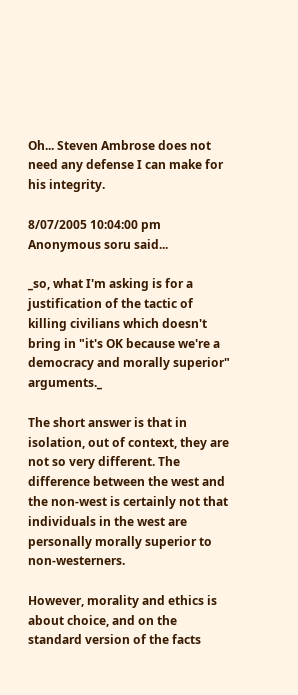Oh... Steven Ambrose does not need any defense I can make for his integrity.

8/07/2005 10:04:00 pm
Anonymous soru said...

_so, what I'm asking is for a justification of the tactic of killing civilians which doesn't bring in "it's OK because we're a democracy and morally superior" arguments._

The short answer is that in isolation, out of context, they are not so very different. The difference between the west and the non-west is certainly not that individuals in the west are personally morally superior to non-westerners.

However, morality and ethics is about choice, and on the standard version of the facts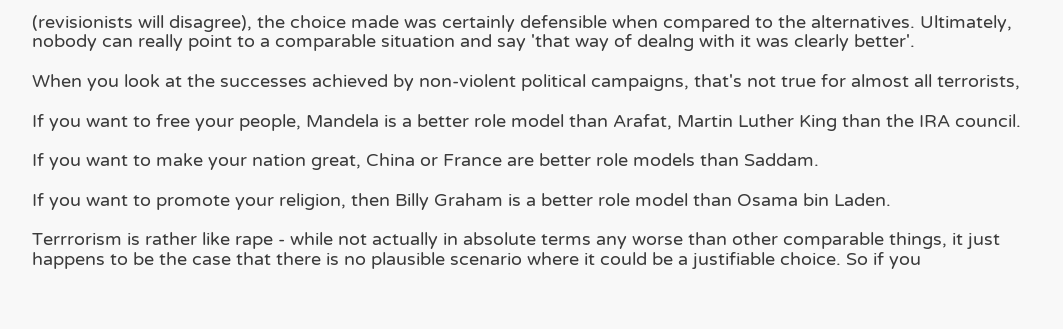(revisionists will disagree), the choice made was certainly defensible when compared to the alternatives. Ultimately, nobody can really point to a comparable situation and say 'that way of dealng with it was clearly better'.

When you look at the successes achieved by non-violent political campaigns, that's not true for almost all terrorists,

If you want to free your people, Mandela is a better role model than Arafat, Martin Luther King than the IRA council.

If you want to make your nation great, China or France are better role models than Saddam.

If you want to promote your religion, then Billy Graham is a better role model than Osama bin Laden.

Terrrorism is rather like rape - while not actually in absolute terms any worse than other comparable things, it just happens to be the case that there is no plausible scenario where it could be a justifiable choice. So if you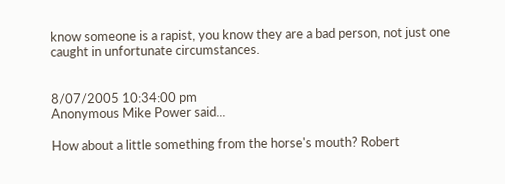know someone is a rapist, you know they are a bad person, not just one caught in unfortunate circumstances.


8/07/2005 10:34:00 pm
Anonymous Mike Power said...

How about a little something from the horse's mouth? Robert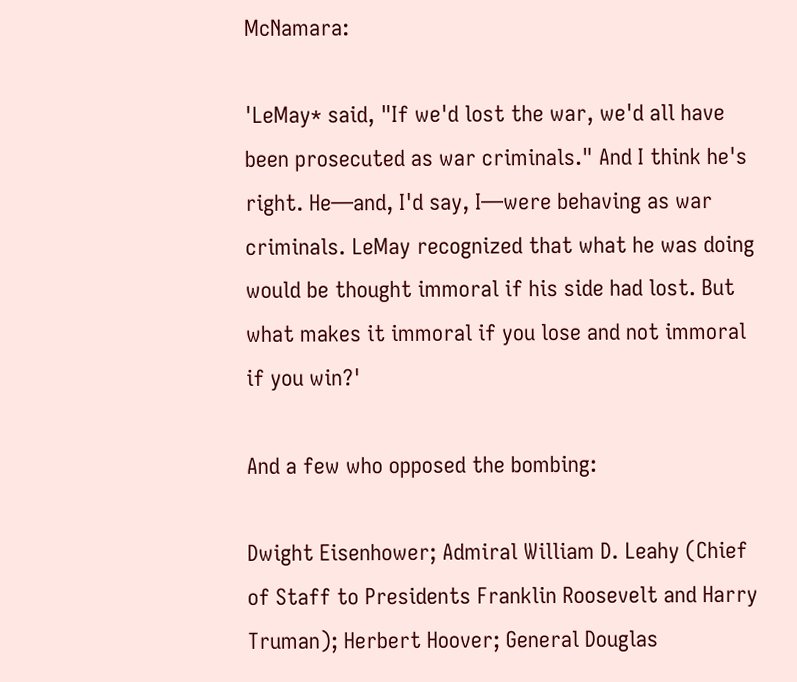McNamara:

'LeMay* said, "If we'd lost the war, we'd all have been prosecuted as war criminals." And I think he's right. He—and, I'd say, I—were behaving as war criminals. LeMay recognized that what he was doing would be thought immoral if his side had lost. But what makes it immoral if you lose and not immoral if you win?'

And a few who opposed the bombing:

Dwight Eisenhower; Admiral William D. Leahy (Chief of Staff to Presidents Franklin Roosevelt and Harry Truman); Herbert Hoover; General Douglas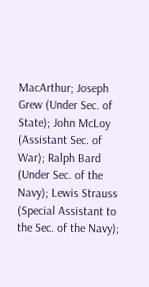MacArthur; Joseph Grew (Under Sec. of State); John McLoy (Assistant Sec. of War); Ralph Bard (Under Sec. of the Navy); Lewis Strauss (Special Assistant to the Sec. of the Navy);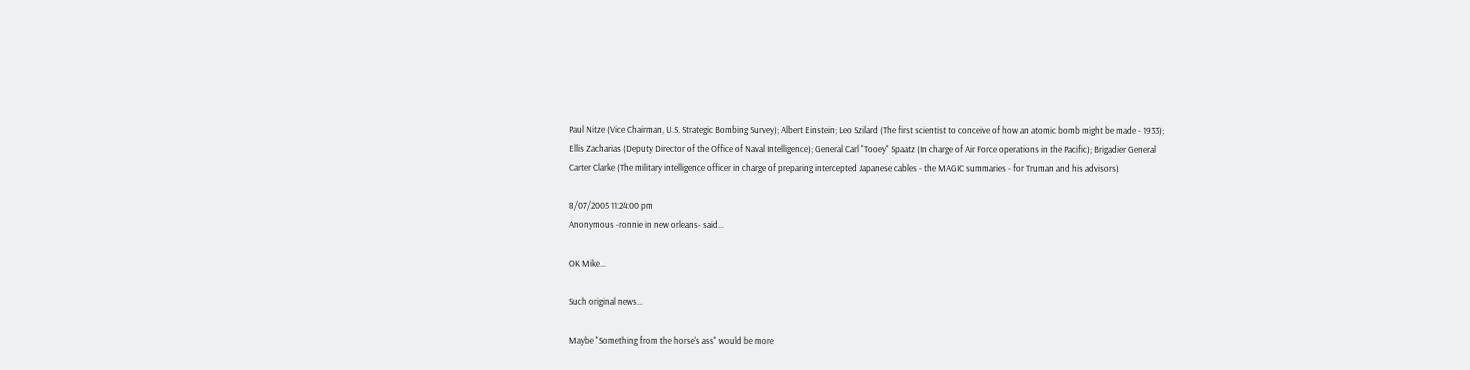Paul Nitze (Vice Chairman, U.S. Strategic Bombing Survey); Albert Einstein; Leo Szilard (The first scientist to conceive of how an atomic bomb might be made - 1933); Ellis Zacharias (Deputy Director of the Office of Naval Intelligence); General Carl "Tooey" Spaatz (In charge of Air Force operations in the Pacific); Brigadier General Carter Clarke (The military intelligence officer in charge of preparing intercepted Japanese cables - the MAGIC summaries - for Truman and his advisors)

8/07/2005 11:24:00 pm
Anonymous -ronnie in new orleans- said...

OK Mike...

Such original news...

Maybe "Something from the horse's ass" would be more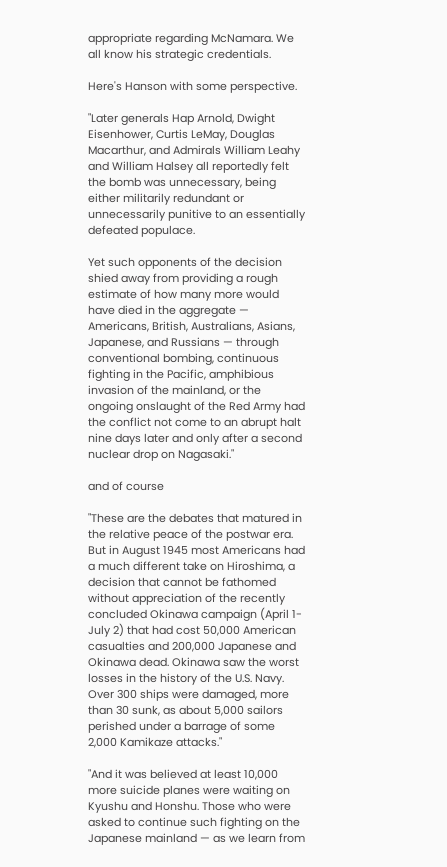appropriate regarding McNamara. We all know his strategic credentials.

Here's Hanson with some perspective.

"Later generals Hap Arnold, Dwight Eisenhower, Curtis LeMay, Douglas Macarthur, and Admirals William Leahy and William Halsey all reportedly felt the bomb was unnecessary, being either militarily redundant or unnecessarily punitive to an essentially defeated populace.

Yet such opponents of the decision shied away from providing a rough estimate of how many more would have died in the aggregate — Americans, British, Australians, Asians, Japanese, and Russians — through conventional bombing, continuous fighting in the Pacific, amphibious invasion of the mainland, or the ongoing onslaught of the Red Army had the conflict not come to an abrupt halt nine days later and only after a second nuclear drop on Nagasaki."

and of course

"These are the debates that matured in the relative peace of the postwar era. But in August 1945 most Americans had a much different take on Hiroshima, a decision that cannot be fathomed without appreciation of the recently concluded Okinawa campaign (April 1-July 2) that had cost 50,000 American casualties and 200,000 Japanese and Okinawa dead. Okinawa saw the worst losses in the history of the U.S. Navy. Over 300 ships were damaged, more than 30 sunk, as about 5,000 sailors perished under a barrage of some 2,000 Kamikaze attacks."

"And it was believed at least 10,000 more suicide planes were waiting on Kyushu and Honshu. Those who were asked to continue such fighting on the Japanese mainland — as we learn from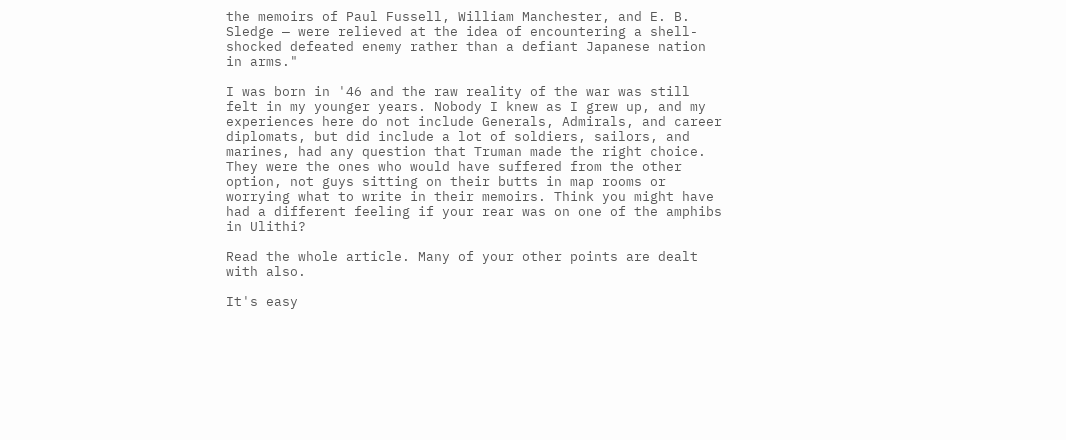the memoirs of Paul Fussell, William Manchester, and E. B. Sledge — were relieved at the idea of encountering a shell-shocked defeated enemy rather than a defiant Japanese nation in arms."

I was born in '46 and the raw reality of the war was still felt in my younger years. Nobody I knew as I grew up, and my experiences here do not include Generals, Admirals, and career diplomats, but did include a lot of soldiers, sailors, and marines, had any question that Truman made the right choice. They were the ones who would have suffered from the other option, not guys sitting on their butts in map rooms or worrying what to write in their memoirs. Think you might have had a different feeling if your rear was on one of the amphibs in Ulithi?

Read the whole article. Many of your other points are dealt with also.

It's easy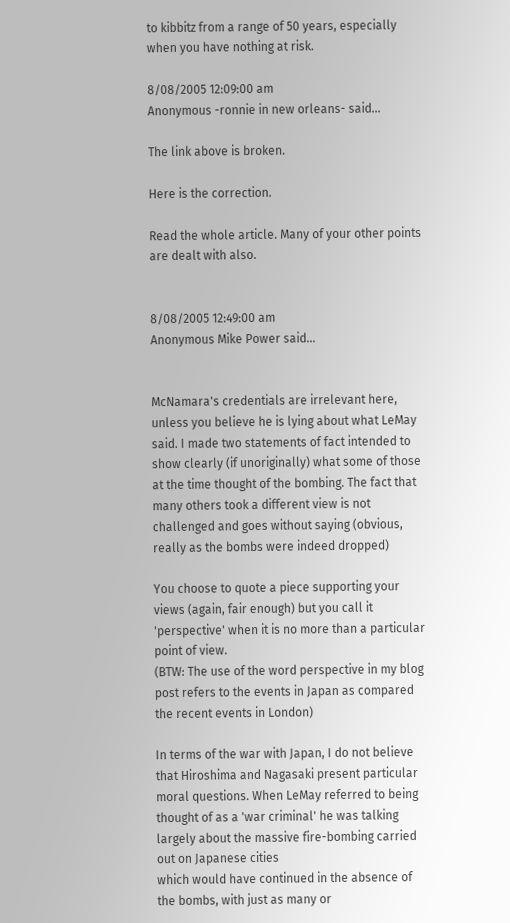to kibbitz from a range of 50 years, especially when you have nothing at risk.

8/08/2005 12:09:00 am
Anonymous -ronnie in new orleans- said...

The link above is broken.

Here is the correction.

Read the whole article. Many of your other points are dealt with also.


8/08/2005 12:49:00 am
Anonymous Mike Power said...


McNamara's credentials are irrelevant here, unless you believe he is lying about what LeMay said. I made two statements of fact intended to show clearly (if unoriginally) what some of those at the time thought of the bombing. The fact that many others took a different view is not challenged and goes without saying (obvious, really as the bombs were indeed dropped)

You choose to quote a piece supporting your views (again, fair enough) but you call it 'perspective' when it is no more than a particular point of view.
(BTW: The use of the word perspective in my blog post refers to the events in Japan as compared the recent events in London)

In terms of the war with Japan, I do not believe that Hiroshima and Nagasaki present particular moral questions. When LeMay referred to being thought of as a 'war criminal' he was talking largely about the massive fire-bombing carried out on Japanese cities
which would have continued in the absence of the bombs, with just as many or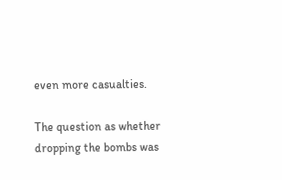even more casualties.

The question as whether dropping the bombs was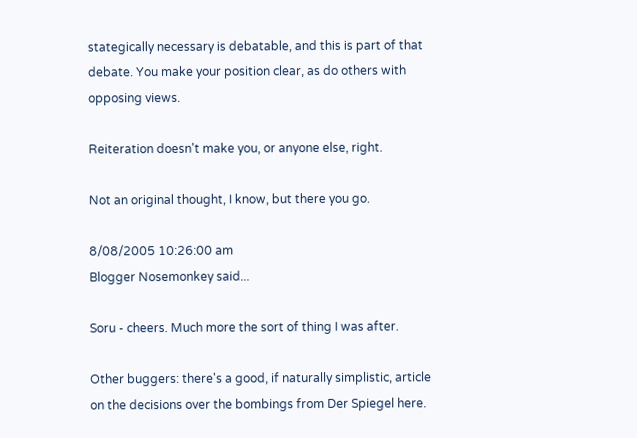stategically necessary is debatable, and this is part of that debate. You make your position clear, as do others with opposing views.

Reiteration doesn't make you, or anyone else, right.

Not an original thought, I know, but there you go.

8/08/2005 10:26:00 am
Blogger Nosemonkey said...

Soru - cheers. Much more the sort of thing I was after.

Other buggers: there's a good, if naturally simplistic, article on the decisions over the bombings from Der Spiegel here.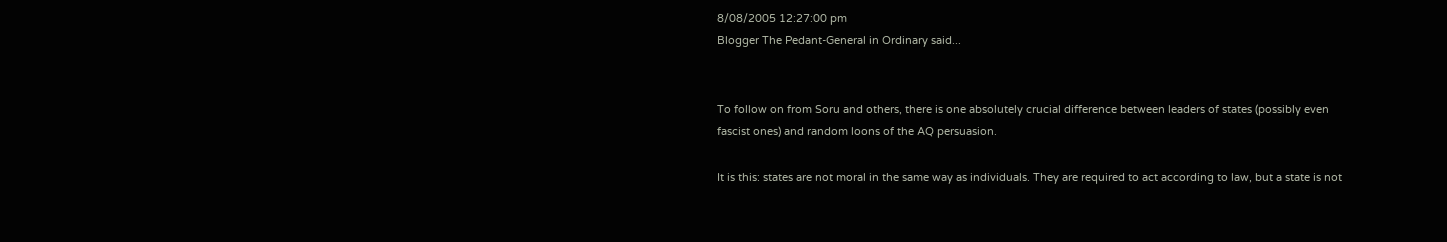8/08/2005 12:27:00 pm
Blogger The Pedant-General in Ordinary said...


To follow on from Soru and others, there is one absolutely crucial difference between leaders of states (possibly even fascist ones) and random loons of the AQ persuasion.

It is this: states are not moral in the same way as individuals. They are required to act according to law, but a state is not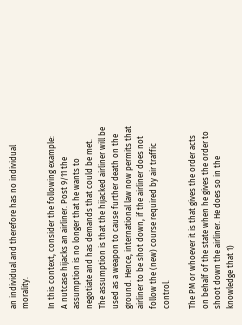an individual and therefore has no individual morality.

In this context, consider the following example:
A nutcase hijacks an airliner. Post 9/11 the assumption is no longer that he wants to negotiate and has demands that could be met. The assumption is that the hijacked airliner will be used as a weapon to cause further death on the ground. Hence, international law now permits that airliner to be shot down, if the airliner does not follow the (new) course required by air traffic control.

The PM or whoever it is that gives the order acts on behalf of the state when he gives the order to shoot down the airliner. He does so in the knowledge that 1)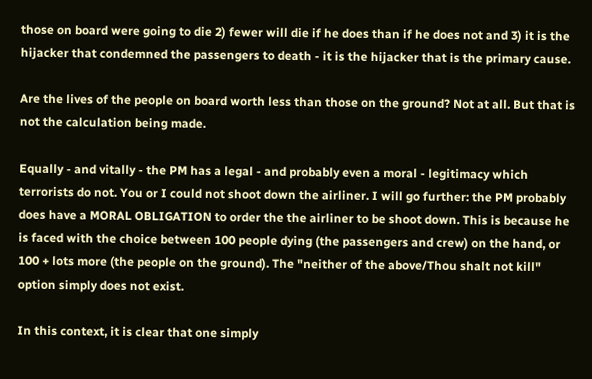those on board were going to die 2) fewer will die if he does than if he does not and 3) it is the hijacker that condemned the passengers to death - it is the hijacker that is the primary cause.

Are the lives of the people on board worth less than those on the ground? Not at all. But that is not the calculation being made.

Equally - and vitally - the PM has a legal - and probably even a moral - legitimacy which terrorists do not. You or I could not shoot down the airliner. I will go further: the PM probably does have a MORAL OBLIGATION to order the the airliner to be shoot down. This is because he is faced with the choice between 100 people dying (the passengers and crew) on the hand, or 100 + lots more (the people on the ground). The "neither of the above/Thou shalt not kill" option simply does not exist.

In this context, it is clear that one simply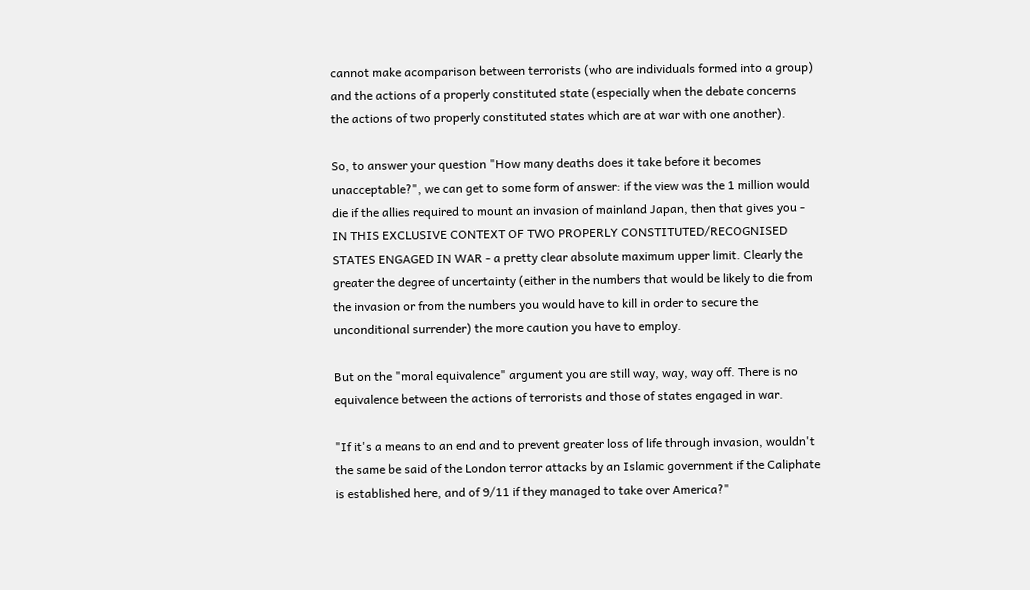cannot make acomparison between terrorists (who are individuals formed into a group) and the actions of a properly constituted state (especially when the debate concerns the actions of two properly constituted states which are at war with one another).

So, to answer your question "How many deaths does it take before it becomes unacceptable?", we can get to some form of answer: if the view was the 1 million would die if the allies required to mount an invasion of mainland Japan, then that gives you - IN THIS EXCLUSIVE CONTEXT OF TWO PROPERLY CONSTITUTED/RECOGNISED STATES ENGAGED IN WAR - a pretty clear absolute maximum upper limit. Clearly the greater the degree of uncertainty (either in the numbers that would be likely to die from the invasion or from the numbers you would have to kill in order to secure the unconditional surrender) the more caution you have to employ.

But on the "moral equivalence" argument you are still way, way, way off. There is no equivalence between the actions of terrorists and those of states engaged in war.

"If it's a means to an end and to prevent greater loss of life through invasion, wouldn't the same be said of the London terror attacks by an Islamic government if the Caliphate is established here, and of 9/11 if they managed to take over America?"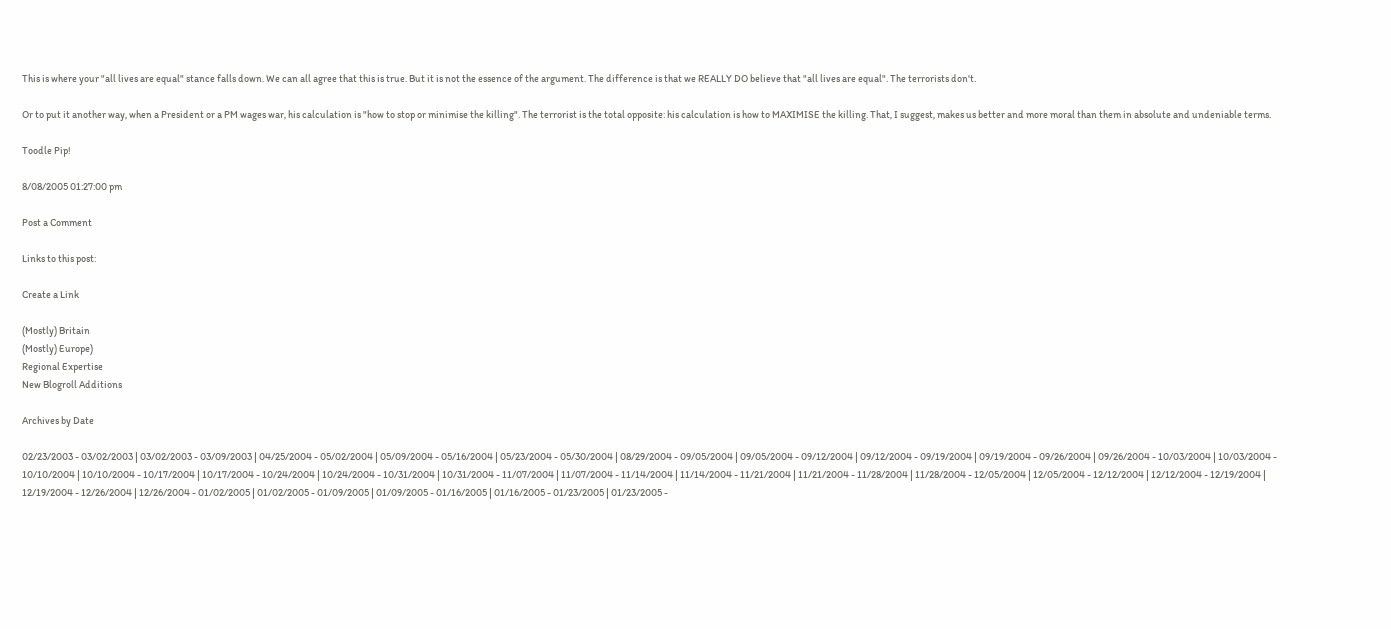This is where your "all lives are equal" stance falls down. We can all agree that this is true. But it is not the essence of the argument. The difference is that we REALLY DO believe that "all lives are equal". The terrorists don't.

Or to put it another way, when a President or a PM wages war, his calculation is "how to stop or minimise the killing". The terrorist is the total opposite: his calculation is how to MAXIMISE the killing. That, I suggest, makes us better and more moral than them in absolute and undeniable terms.

Toodle Pip!

8/08/2005 01:27:00 pm

Post a Comment

Links to this post:

Create a Link

(Mostly) Britain
(Mostly) Europe)
Regional Expertise
New Blogroll Additions

Archives by Date

02/23/2003 - 03/02/2003 | 03/02/2003 - 03/09/2003 | 04/25/2004 - 05/02/2004 | 05/09/2004 - 05/16/2004 | 05/23/2004 - 05/30/2004 | 08/29/2004 - 09/05/2004 | 09/05/2004 - 09/12/2004 | 09/12/2004 - 09/19/2004 | 09/19/2004 - 09/26/2004 | 09/26/2004 - 10/03/2004 | 10/03/2004 - 10/10/2004 | 10/10/2004 - 10/17/2004 | 10/17/2004 - 10/24/2004 | 10/24/2004 - 10/31/2004 | 10/31/2004 - 11/07/2004 | 11/07/2004 - 11/14/2004 | 11/14/2004 - 11/21/2004 | 11/21/2004 - 11/28/2004 | 11/28/2004 - 12/05/2004 | 12/05/2004 - 12/12/2004 | 12/12/2004 - 12/19/2004 | 12/19/2004 - 12/26/2004 | 12/26/2004 - 01/02/2005 | 01/02/2005 - 01/09/2005 | 01/09/2005 - 01/16/2005 | 01/16/2005 - 01/23/2005 | 01/23/2005 -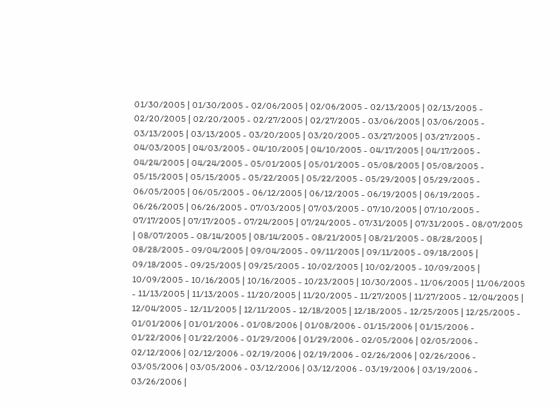01/30/2005 | 01/30/2005 - 02/06/2005 | 02/06/2005 - 02/13/2005 | 02/13/2005 - 02/20/2005 | 02/20/2005 - 02/27/2005 | 02/27/2005 - 03/06/2005 | 03/06/2005 - 03/13/2005 | 03/13/2005 - 03/20/2005 | 03/20/2005 - 03/27/2005 | 03/27/2005 - 04/03/2005 | 04/03/2005 - 04/10/2005 | 04/10/2005 - 04/17/2005 | 04/17/2005 - 04/24/2005 | 04/24/2005 - 05/01/2005 | 05/01/2005 - 05/08/2005 | 05/08/2005 - 05/15/2005 | 05/15/2005 - 05/22/2005 | 05/22/2005 - 05/29/2005 | 05/29/2005 - 06/05/2005 | 06/05/2005 - 06/12/2005 | 06/12/2005 - 06/19/2005 | 06/19/2005 - 06/26/2005 | 06/26/2005 - 07/03/2005 | 07/03/2005 - 07/10/2005 | 07/10/2005 - 07/17/2005 | 07/17/2005 - 07/24/2005 | 07/24/2005 - 07/31/2005 | 07/31/2005 - 08/07/2005 | 08/07/2005 - 08/14/2005 | 08/14/2005 - 08/21/2005 | 08/21/2005 - 08/28/2005 | 08/28/2005 - 09/04/2005 | 09/04/2005 - 09/11/2005 | 09/11/2005 - 09/18/2005 | 09/18/2005 - 09/25/2005 | 09/25/2005 - 10/02/2005 | 10/02/2005 - 10/09/2005 | 10/09/2005 - 10/16/2005 | 10/16/2005 - 10/23/2005 | 10/30/2005 - 11/06/2005 | 11/06/2005 - 11/13/2005 | 11/13/2005 - 11/20/2005 | 11/20/2005 - 11/27/2005 | 11/27/2005 - 12/04/2005 | 12/04/2005 - 12/11/2005 | 12/11/2005 - 12/18/2005 | 12/18/2005 - 12/25/2005 | 12/25/2005 - 01/01/2006 | 01/01/2006 - 01/08/2006 | 01/08/2006 - 01/15/2006 | 01/15/2006 - 01/22/2006 | 01/22/2006 - 01/29/2006 | 01/29/2006 - 02/05/2006 | 02/05/2006 - 02/12/2006 | 02/12/2006 - 02/19/2006 | 02/19/2006 - 02/26/2006 | 02/26/2006 - 03/05/2006 | 03/05/2006 - 03/12/2006 | 03/12/2006 - 03/19/2006 | 03/19/2006 - 03/26/2006 |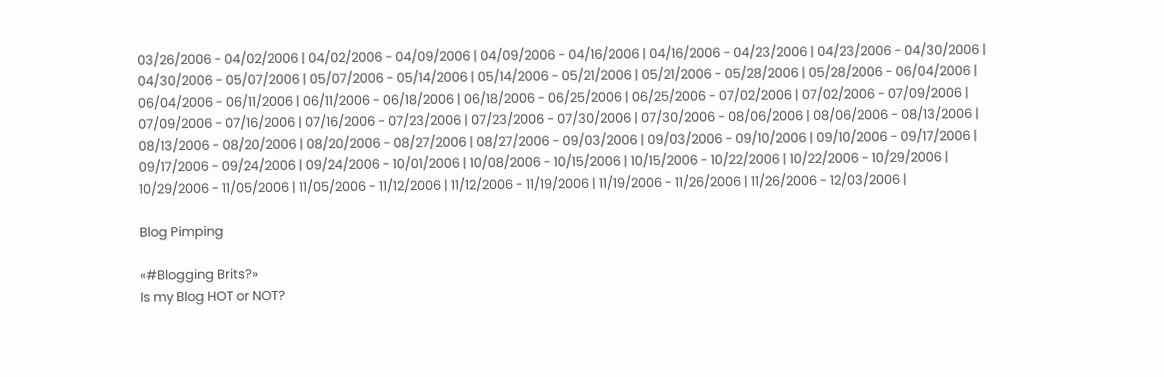03/26/2006 - 04/02/2006 | 04/02/2006 - 04/09/2006 | 04/09/2006 - 04/16/2006 | 04/16/2006 - 04/23/2006 | 04/23/2006 - 04/30/2006 | 04/30/2006 - 05/07/2006 | 05/07/2006 - 05/14/2006 | 05/14/2006 - 05/21/2006 | 05/21/2006 - 05/28/2006 | 05/28/2006 - 06/04/2006 | 06/04/2006 - 06/11/2006 | 06/11/2006 - 06/18/2006 | 06/18/2006 - 06/25/2006 | 06/25/2006 - 07/02/2006 | 07/02/2006 - 07/09/2006 | 07/09/2006 - 07/16/2006 | 07/16/2006 - 07/23/2006 | 07/23/2006 - 07/30/2006 | 07/30/2006 - 08/06/2006 | 08/06/2006 - 08/13/2006 | 08/13/2006 - 08/20/2006 | 08/20/2006 - 08/27/2006 | 08/27/2006 - 09/03/2006 | 09/03/2006 - 09/10/2006 | 09/10/2006 - 09/17/2006 | 09/17/2006 - 09/24/2006 | 09/24/2006 - 10/01/2006 | 10/08/2006 - 10/15/2006 | 10/15/2006 - 10/22/2006 | 10/22/2006 - 10/29/2006 | 10/29/2006 - 11/05/2006 | 11/05/2006 - 11/12/2006 | 11/12/2006 - 11/19/2006 | 11/19/2006 - 11/26/2006 | 11/26/2006 - 12/03/2006 |

Blog Pimping

«#Blogging Brits?»
Is my Blog HOT or NOT?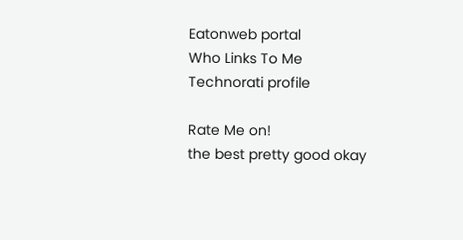Eatonweb portal
Who Links To Me
Technorati profile

Rate Me on!
the best pretty good okay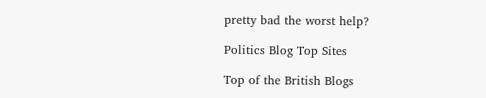pretty bad the worst help?

Politics Blog Top Sites

Top of the British Blogs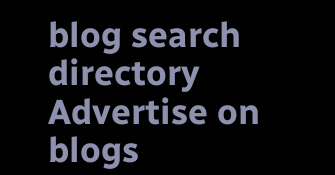blog search directory
Advertise on blogs